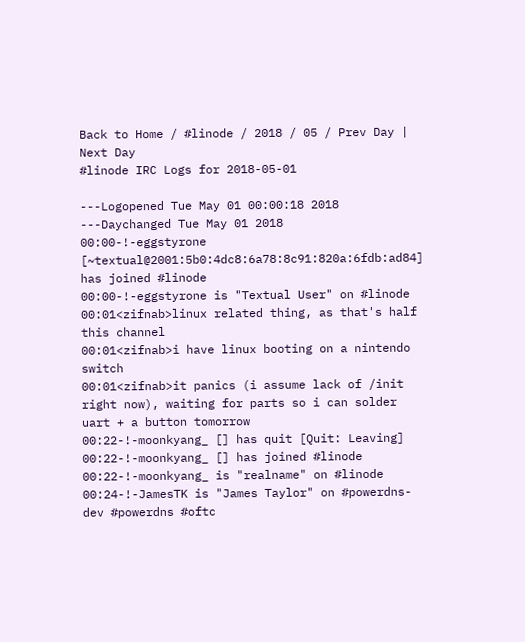Back to Home / #linode / 2018 / 05 / Prev Day | Next Day
#linode IRC Logs for 2018-05-01

---Logopened Tue May 01 00:00:18 2018
---Daychanged Tue May 01 2018
00:00-!-eggstyrone [~textual@2001:5b0:4dc8:6a78:8c91:820a:6fdb:ad84] has joined #linode
00:00-!-eggstyrone is "Textual User" on #linode
00:01<zifnab>linux related thing, as that's half this channel
00:01<zifnab>i have linux booting on a nintendo switch
00:01<zifnab>it panics (i assume lack of /init right now), waiting for parts so i can solder uart + a button tomorrow
00:22-!-moonkyang_ [] has quit [Quit: Leaving]
00:22-!-moonkyang_ [] has joined #linode
00:22-!-moonkyang_ is "realname" on #linode
00:24-!-JamesTK is "James Taylor" on #powerdns-dev #powerdns #oftc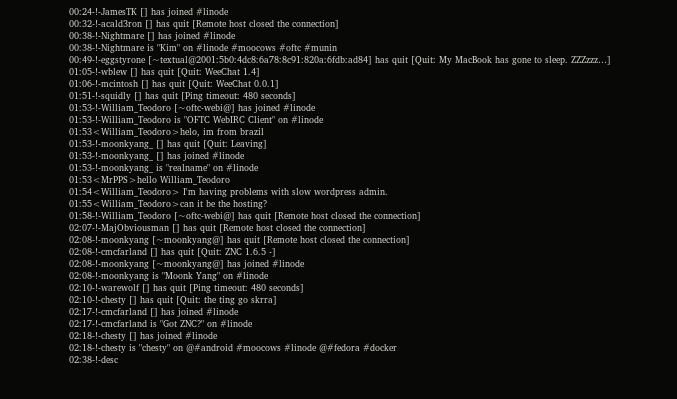00:24-!-JamesTK [] has joined #linode
00:32-!-acald3ron [] has quit [Remote host closed the connection]
00:38-!-Nightmare [] has joined #linode
00:38-!-Nightmare is "Kim" on #linode #moocows #oftc #munin
00:49-!-eggstyrone [~textual@2001:5b0:4dc8:6a78:8c91:820a:6fdb:ad84] has quit [Quit: My MacBook has gone to sleep. ZZZzzz…]
01:05-!-wblew [] has quit [Quit: WeeChat 1.4]
01:06-!-mcintosh [] has quit [Quit: WeeChat 0.0.1]
01:51-!-squidly [] has quit [Ping timeout: 480 seconds]
01:53-!-William_Teodoro [~oftc-webi@] has joined #linode
01:53-!-William_Teodoro is "OFTC WebIRC Client" on #linode
01:53<William_Teodoro>helo, im from brazil
01:53-!-moonkyang_ [] has quit [Quit: Leaving]
01:53-!-moonkyang_ [] has joined #linode
01:53-!-moonkyang_ is "realname" on #linode
01:53<MrPPS>hello William_Teodoro
01:54<William_Teodoro> I'm having problems with slow wordpress admin.
01:55<William_Teodoro>can it be the hosting?
01:58-!-William_Teodoro [~oftc-webi@] has quit [Remote host closed the connection]
02:07-!-MajObviousman [] has quit [Remote host closed the connection]
02:08-!-moonkyang [~moonkyang@] has quit [Remote host closed the connection]
02:08-!-cmcfarland [] has quit [Quit: ZNC 1.6.5 -]
02:08-!-moonkyang [~moonkyang@] has joined #linode
02:08-!-moonkyang is "Moonk Yang" on #linode
02:10-!-warewolf [] has quit [Ping timeout: 480 seconds]
02:10-!-chesty [] has quit [Quit: the ting go skrra]
02:17-!-cmcfarland [] has joined #linode
02:17-!-cmcfarland is "Got ZNC?" on #linode
02:18-!-chesty [] has joined #linode
02:18-!-chesty is "chesty" on @#android #moocows #linode @#fedora #docker
02:38-!-desc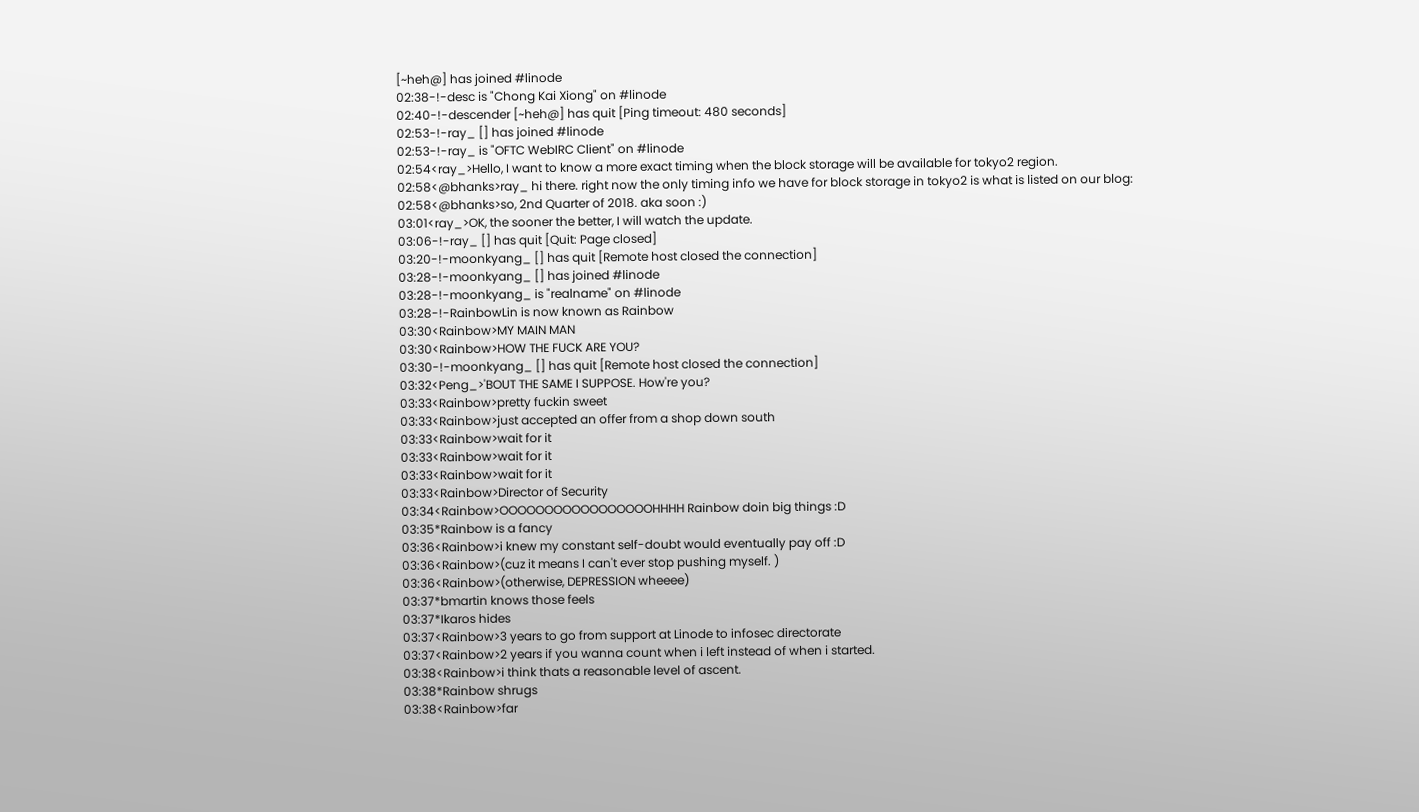[~heh@] has joined #linode
02:38-!-desc is "Chong Kai Xiong" on #linode
02:40-!-descender [~heh@] has quit [Ping timeout: 480 seconds]
02:53-!-ray_ [] has joined #linode
02:53-!-ray_ is "OFTC WebIRC Client" on #linode
02:54<ray_>Hello, I want to know a more exact timing when the block storage will be available for tokyo2 region.
02:58<@bhanks>ray_ hi there. right now the only timing info we have for block storage in tokyo2 is what is listed on our blog:
02:58<@bhanks>so, 2nd Quarter of 2018. aka soon :)
03:01<ray_>OK, the sooner the better, I will watch the update.
03:06-!-ray_ [] has quit [Quit: Page closed]
03:20-!-moonkyang_ [] has quit [Remote host closed the connection]
03:28-!-moonkyang_ [] has joined #linode
03:28-!-moonkyang_ is "realname" on #linode
03:28-!-RainbowLin is now known as Rainbow
03:30<Rainbow>MY MAIN MAN
03:30<Rainbow>HOW THE FUCK ARE YOU?
03:30-!-moonkyang_ [] has quit [Remote host closed the connection]
03:32<Peng_>'BOUT THE SAME I SUPPOSE. How're you?
03:33<Rainbow>pretty fuckin sweet
03:33<Rainbow>just accepted an offer from a shop down south
03:33<Rainbow>wait for it
03:33<Rainbow>wait for it
03:33<Rainbow>wait for it
03:33<Rainbow>Director of Security
03:34<Rainbow>OOOOOOOOOOOOOOOOOHHHH Rainbow doin big things :D
03:35*Rainbow is a fancy
03:36<Rainbow>i knew my constant self-doubt would eventually pay off :D
03:36<Rainbow>(cuz it means I can't ever stop pushing myself. )
03:36<Rainbow>(otherwise, DEPRESSION wheeee)
03:37*bmartin knows those feels
03:37*Ikaros hides
03:37<Rainbow>3 years to go from support at Linode to infosec directorate
03:37<Rainbow>2 years if you wanna count when i left instead of when i started.
03:38<Rainbow>i think thats a reasonable level of ascent.
03:38*Rainbow shrugs
03:38<Rainbow>far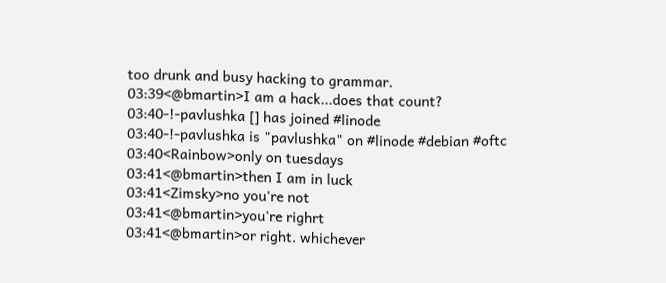too drunk and busy hacking to grammar.
03:39<@bmartin>I am a hack...does that count?
03:40-!-pavlushka [] has joined #linode
03:40-!-pavlushka is "pavlushka" on #linode #debian #oftc
03:40<Rainbow>only on tuesdays
03:41<@bmartin>then I am in luck
03:41<Zimsky>no you're not
03:41<@bmartin>you're righrt
03:41<@bmartin>or right. whichever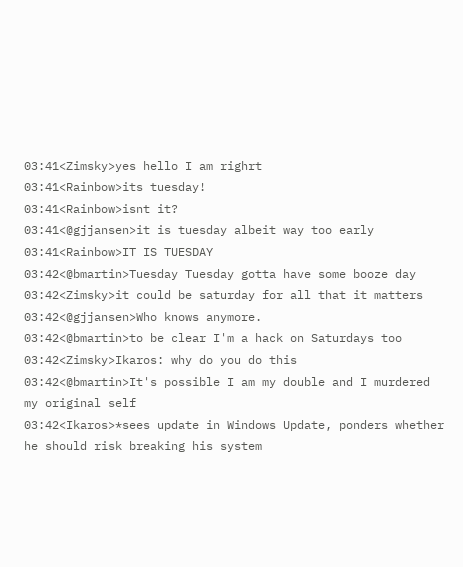03:41<Zimsky>yes hello I am righrt
03:41<Rainbow>its tuesday!
03:41<Rainbow>isnt it?
03:41<@gjjansen>it is tuesday albeit way too early
03:41<Rainbow>IT IS TUESDAY
03:42<@bmartin>Tuesday Tuesday gotta have some booze day
03:42<Zimsky>it could be saturday for all that it matters
03:42<@gjjansen>Who knows anymore.
03:42<@bmartin>to be clear I'm a hack on Saturdays too
03:42<Zimsky>Ikaros: why do you do this
03:42<@bmartin>It's possible I am my double and I murdered my original self
03:42<Ikaros>*sees update in Windows Update, ponders whether he should risk breaking his system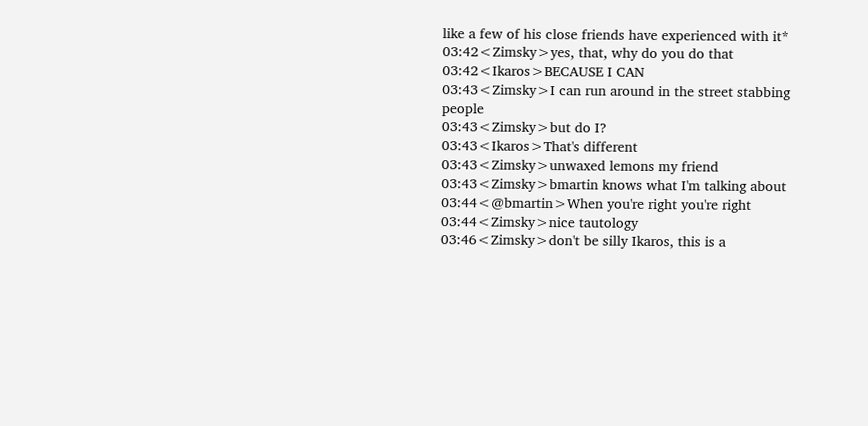like a few of his close friends have experienced with it*
03:42<Zimsky>yes, that, why do you do that
03:42<Ikaros>BECAUSE I CAN
03:43<Zimsky>I can run around in the street stabbing people
03:43<Zimsky>but do I?
03:43<Ikaros>That's different
03:43<Zimsky>unwaxed lemons my friend
03:43<Zimsky>bmartin knows what I'm talking about
03:44<@bmartin>When you're right you're right
03:44<Zimsky>nice tautology
03:46<Zimsky>don't be silly Ikaros, this is a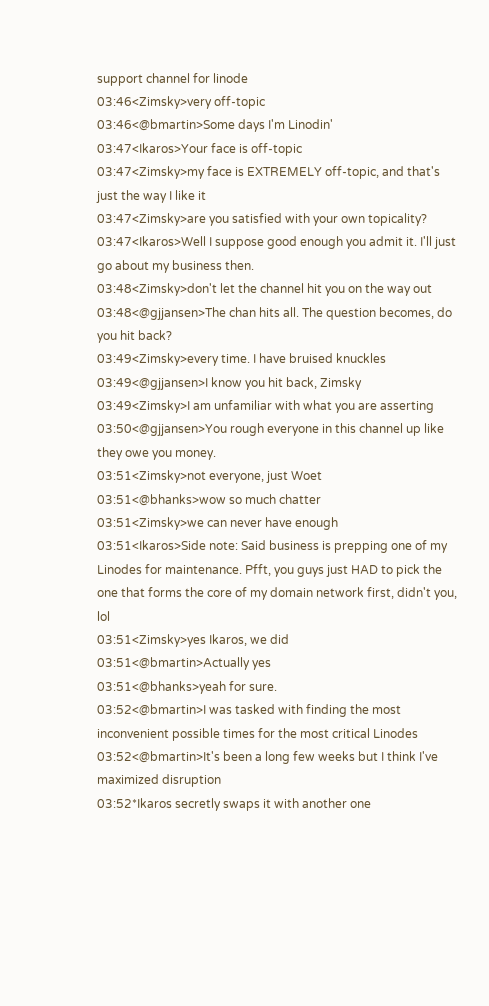support channel for linode
03:46<Zimsky>very off-topic
03:46<@bmartin>Some days I'm Linodin'
03:47<Ikaros>Your face is off-topic
03:47<Zimsky>my face is EXTREMELY off-topic, and that's just the way I like it
03:47<Zimsky>are you satisfied with your own topicality?
03:47<Ikaros>Well I suppose good enough you admit it. I'll just go about my business then.
03:48<Zimsky>don't let the channel hit you on the way out
03:48<@gjjansen>The chan hits all. The question becomes, do you hit back?
03:49<Zimsky>every time. I have bruised knuckles
03:49<@gjjansen>I know you hit back, Zimsky
03:49<Zimsky>I am unfamiliar with what you are asserting
03:50<@gjjansen>You rough everyone in this channel up like they owe you money.
03:51<Zimsky>not everyone, just Woet
03:51<@bhanks>wow so much chatter
03:51<Zimsky>we can never have enough
03:51<Ikaros>Side note: Said business is prepping one of my Linodes for maintenance. Pfft, you guys just HAD to pick the one that forms the core of my domain network first, didn't you, lol
03:51<Zimsky>yes Ikaros, we did
03:51<@bmartin>Actually yes
03:51<@bhanks>yeah for sure.
03:52<@bmartin>I was tasked with finding the most inconvenient possible times for the most critical Linodes
03:52<@bmartin>It's been a long few weeks but I think I've maximized disruption
03:52*Ikaros secretly swaps it with another one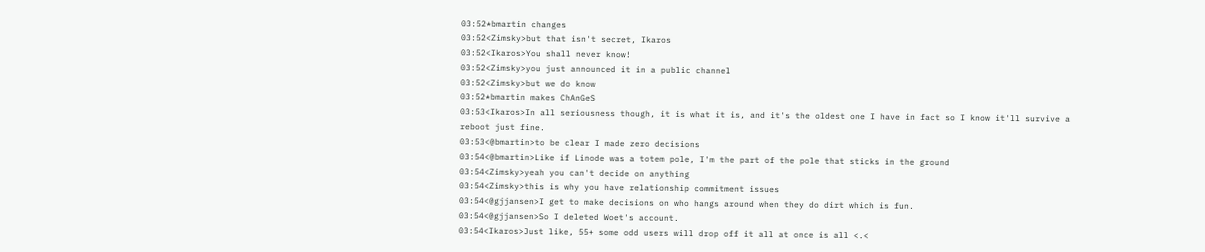03:52*bmartin changes
03:52<Zimsky>but that isn't secret, Ikaros
03:52<Ikaros>You shall never know!
03:52<Zimsky>you just announced it in a public channel
03:52<Zimsky>but we do know
03:52*bmartin makes ChAnGeS
03:53<Ikaros>In all seriousness though, it is what it is, and it's the oldest one I have in fact so I know it'll survive a reboot just fine.
03:53<@bmartin>to be clear I made zero decisions
03:54<@bmartin>Like if Linode was a totem pole, I'm the part of the pole that sticks in the ground
03:54<Zimsky>yeah you can't decide on anything
03:54<Zimsky>this is why you have relationship commitment issues
03:54<@gjjansen>I get to make decisions on who hangs around when they do dirt which is fun.
03:54<@gjjansen>So I deleted Woet's account.
03:54<Ikaros>Just like, 55+ some odd users will drop off it all at once is all <.<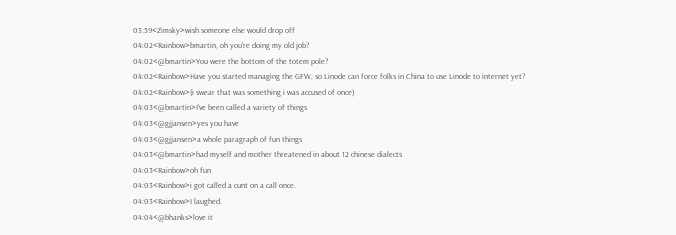03:59<Zimsky>wish someone else would drop off
04:02<Rainbow>bmartin, oh you're doing my old job?
04:02<@bmartin>You were the bottom of the totem pole?
04:02<Rainbow>Have you started managing the GFW, so Linode can force folks in China to use Linode to internet yet?
04:02<Rainbow>(i swear that was something i was accused of once)
04:03<@bmartin>I've been called a variety of things
04:03<@gjjansen>yes you have
04:03<@gjjansen>a whole paragraph of fun things
04:03<@bmartin>had myself and mother threatened in about 12 chinese dialects
04:03<Rainbow>oh fun
04:03<Rainbow>i got called a cunt on a call once.
04:03<Rainbow>I laughed.
04:04<@bhanks>love it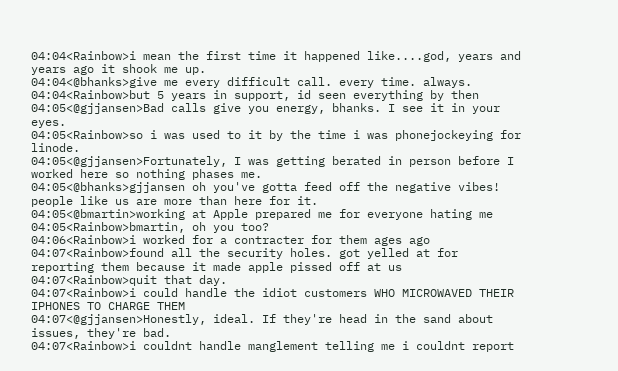04:04<Rainbow>i mean the first time it happened like....god, years and years ago it shook me up.
04:04<@bhanks>give me every difficult call. every time. always.
04:04<Rainbow>but 5 years in support, id seen everything by then
04:05<@gjjansen>Bad calls give you energy, bhanks. I see it in your eyes.
04:05<Rainbow>so i was used to it by the time i was phonejockeying for linode.
04:05<@gjjansen>Fortunately, I was getting berated in person before I worked here so nothing phases me.
04:05<@bhanks>gjjansen oh you've gotta feed off the negative vibes! people like us are more than here for it.
04:05<@bmartin>working at Apple prepared me for everyone hating me
04:05<Rainbow>bmartin, oh you too?
04:06<Rainbow>i worked for a contracter for them ages ago
04:07<Rainbow>found all the security holes. got yelled at for reporting them because it made apple pissed off at us
04:07<Rainbow>quit that day.
04:07<Rainbow>i could handle the idiot customers WHO MICROWAVED THEIR IPHONES TO CHARGE THEM
04:07<@gjjansen>Honestly, ideal. If they're head in the sand about issues, they're bad.
04:07<Rainbow>i couldnt handle manglement telling me i couldnt report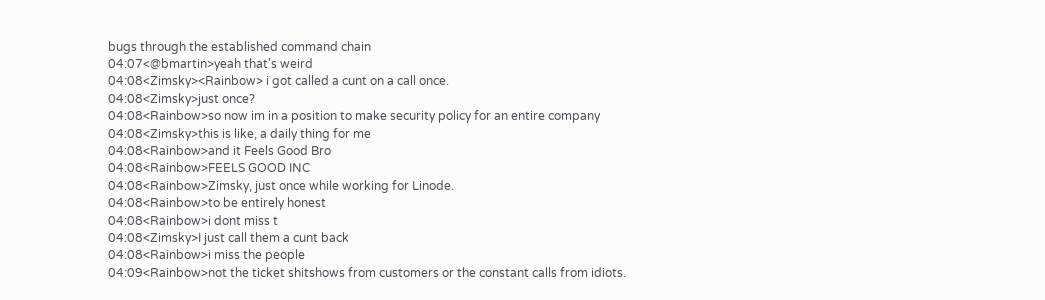bugs through the established command chain
04:07<@bmartin>yeah that's weird
04:08<Zimsky><Rainbow> i got called a cunt on a call once.
04:08<Zimsky>just once?
04:08<Rainbow>so now im in a position to make security policy for an entire company
04:08<Zimsky>this is like, a daily thing for me
04:08<Rainbow>and it Feels Good Bro
04:08<Rainbow>FEELS GOOD INC
04:08<Rainbow>Zimsky, just once while working for Linode.
04:08<Rainbow>to be entirely honest
04:08<Rainbow>i dont miss t
04:08<Zimsky>I just call them a cunt back
04:08<Rainbow>i miss the people
04:09<Rainbow>not the ticket shitshows from customers or the constant calls from idiots.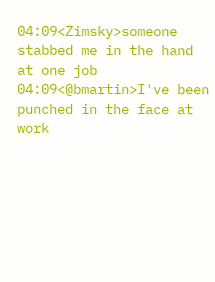04:09<Zimsky>someone stabbed me in the hand at one job
04:09<@bmartin>I've been punched in the face at work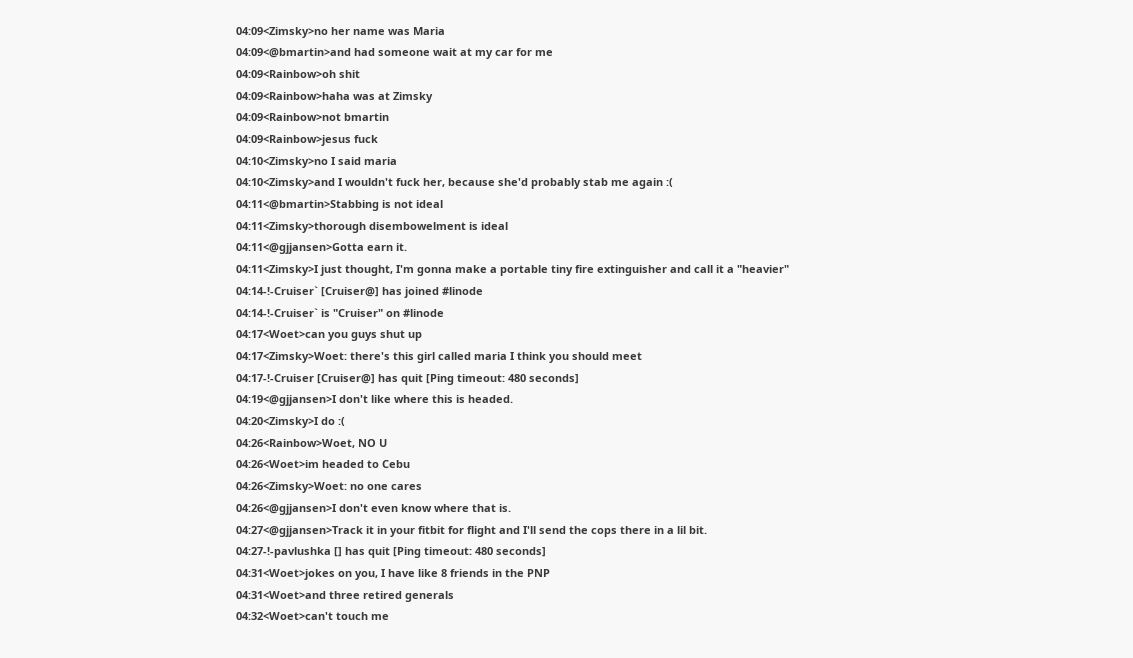04:09<Zimsky>no her name was Maria
04:09<@bmartin>and had someone wait at my car for me
04:09<Rainbow>oh shit
04:09<Rainbow>haha was at Zimsky
04:09<Rainbow>not bmartin
04:09<Rainbow>jesus fuck
04:10<Zimsky>no I said maria
04:10<Zimsky>and I wouldn't fuck her, because she'd probably stab me again :(
04:11<@bmartin>Stabbing is not ideal
04:11<Zimsky>thorough disembowelment is ideal
04:11<@gjjansen>Gotta earn it.
04:11<Zimsky>I just thought, I'm gonna make a portable tiny fire extinguisher and call it a "heavier"
04:14-!-Cruiser` [Cruiser@] has joined #linode
04:14-!-Cruiser` is "Cruiser" on #linode
04:17<Woet>can you guys shut up
04:17<Zimsky>Woet: there's this girl called maria I think you should meet
04:17-!-Cruiser [Cruiser@] has quit [Ping timeout: 480 seconds]
04:19<@gjjansen>I don't like where this is headed.
04:20<Zimsky>I do :(
04:26<Rainbow>Woet, NO U
04:26<Woet>im headed to Cebu
04:26<Zimsky>Woet: no one cares
04:26<@gjjansen>I don't even know where that is.
04:27<@gjjansen>Track it in your fitbit for flight and I'll send the cops there in a lil bit.
04:27-!-pavlushka [] has quit [Ping timeout: 480 seconds]
04:31<Woet>jokes on you, I have like 8 friends in the PNP
04:31<Woet>and three retired generals
04:32<Woet>can't touch me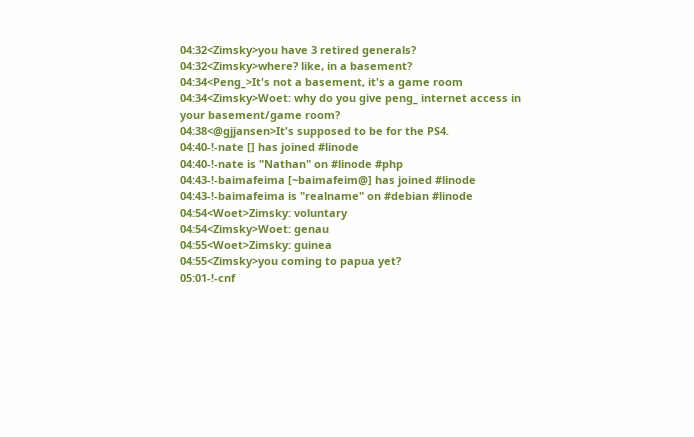04:32<Zimsky>you have 3 retired generals?
04:32<Zimsky>where? like, in a basement?
04:34<Peng_>It's not a basement, it's a game room
04:34<Zimsky>Woet: why do you give peng_ internet access in your basement/game room?
04:38<@gjjansen>It's supposed to be for the PS4.
04:40-!-nate [] has joined #linode
04:40-!-nate is "Nathan" on #linode #php
04:43-!-baimafeima [~baimafeim@] has joined #linode
04:43-!-baimafeima is "realname" on #debian #linode
04:54<Woet>Zimsky: voluntary
04:54<Zimsky>Woet: genau
04:55<Woet>Zimsky: guinea
04:55<Zimsky>you coming to papua yet?
05:01-!-cnf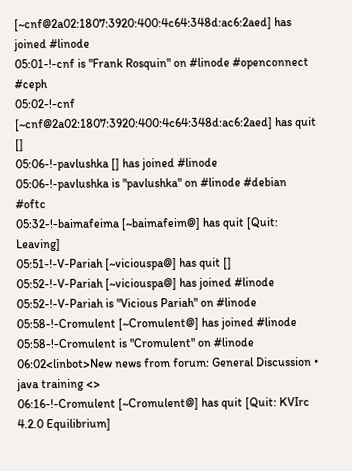[~cnf@2a02:1807:3920:400:4c64:348d:ac6:2aed] has joined #linode
05:01-!-cnf is "Frank Rosquin" on #linode #openconnect #ceph
05:02-!-cnf [~cnf@2a02:1807:3920:400:4c64:348d:ac6:2aed] has quit []
05:06-!-pavlushka [] has joined #linode
05:06-!-pavlushka is "pavlushka" on #linode #debian #oftc
05:32-!-baimafeima [~baimafeim@] has quit [Quit: Leaving]
05:51-!-V-Pariah [~viciouspa@] has quit []
05:52-!-V-Pariah [~viciouspa@] has joined #linode
05:52-!-V-Pariah is "Vicious Pariah" on #linode
05:58-!-Cromulent [~Cromulent@] has joined #linode
05:58-!-Cromulent is "Cromulent" on #linode
06:02<linbot>New news from forum: General Discussion • java training <>
06:16-!-Cromulent [~Cromulent@] has quit [Quit: KVIrc 4.2.0 Equilibrium]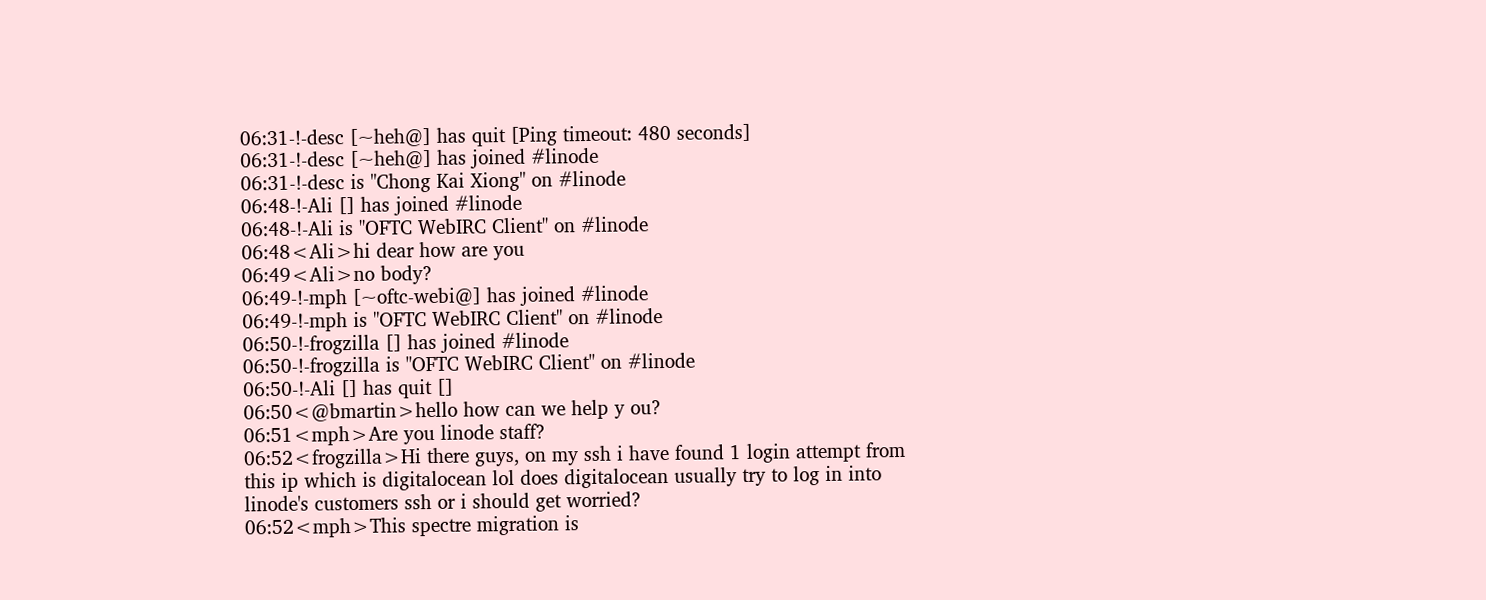06:31-!-desc [~heh@] has quit [Ping timeout: 480 seconds]
06:31-!-desc [~heh@] has joined #linode
06:31-!-desc is "Chong Kai Xiong" on #linode
06:48-!-Ali [] has joined #linode
06:48-!-Ali is "OFTC WebIRC Client" on #linode
06:48<Ali>hi dear how are you
06:49<Ali>no body?
06:49-!-mph [~oftc-webi@] has joined #linode
06:49-!-mph is "OFTC WebIRC Client" on #linode
06:50-!-frogzilla [] has joined #linode
06:50-!-frogzilla is "OFTC WebIRC Client" on #linode
06:50-!-Ali [] has quit []
06:50<@bmartin>hello how can we help y ou?
06:51<mph>Are you linode staff?
06:52<frogzilla>Hi there guys, on my ssh i have found 1 login attempt from this ip which is digitalocean lol does digitalocean usually try to log in into linode's customers ssh or i should get worried?
06:52<mph>This spectre migration is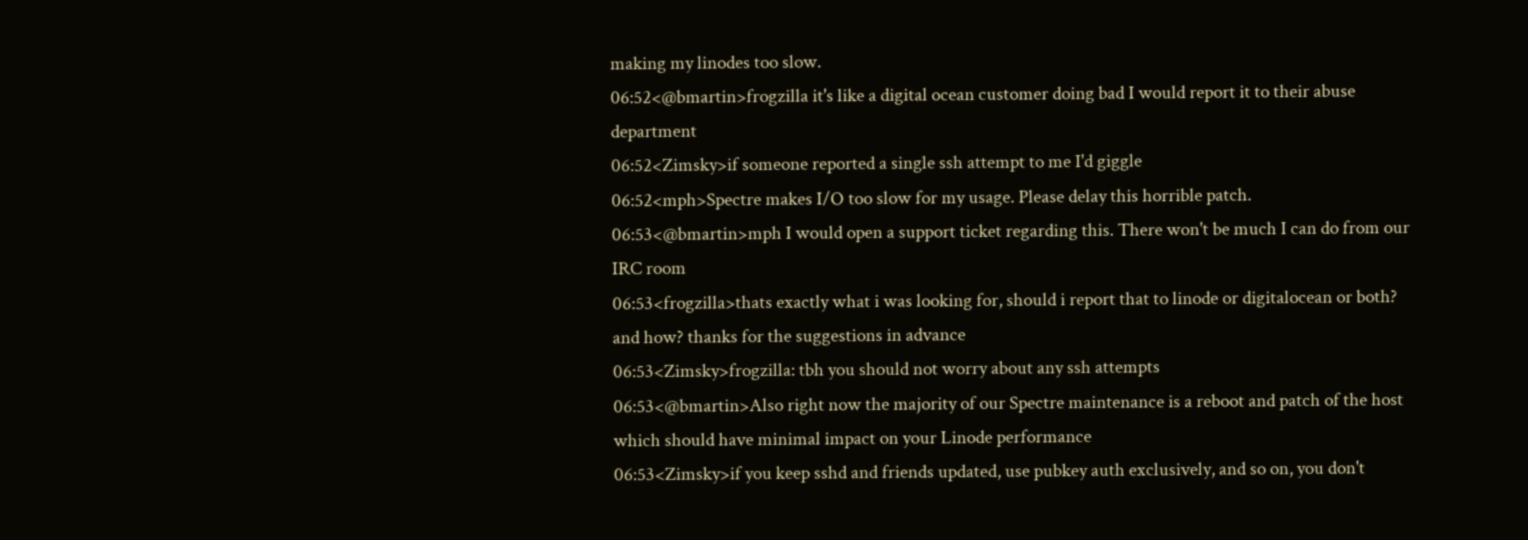making my linodes too slow.
06:52<@bmartin>frogzilla it's like a digital ocean customer doing bad I would report it to their abuse department
06:52<Zimsky>if someone reported a single ssh attempt to me I'd giggle
06:52<mph>Spectre makes I/O too slow for my usage. Please delay this horrible patch.
06:53<@bmartin>mph I would open a support ticket regarding this. There won't be much I can do from our IRC room
06:53<frogzilla>thats exactly what i was looking for, should i report that to linode or digitalocean or both? and how? thanks for the suggestions in advance
06:53<Zimsky>frogzilla: tbh you should not worry about any ssh attempts
06:53<@bmartin>Also right now the majority of our Spectre maintenance is a reboot and patch of the host which should have minimal impact on your Linode performance
06:53<Zimsky>if you keep sshd and friends updated, use pubkey auth exclusively, and so on, you don't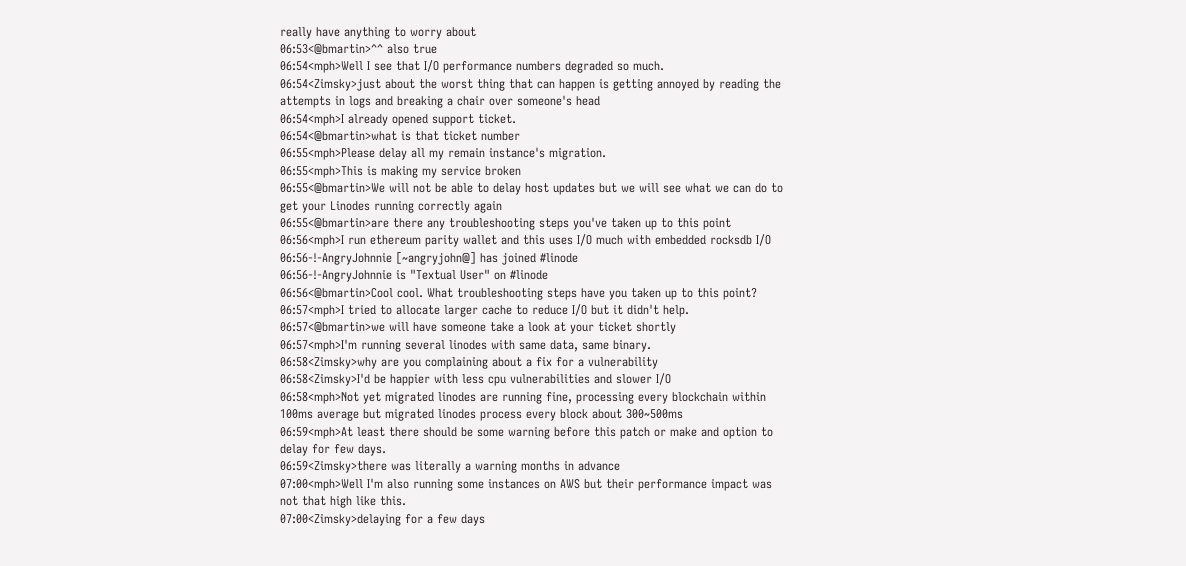really have anything to worry about
06:53<@bmartin>^^ also true
06:54<mph>Well I see that I/O performance numbers degraded so much.
06:54<Zimsky>just about the worst thing that can happen is getting annoyed by reading the attempts in logs and breaking a chair over someone's head
06:54<mph>I already opened support ticket.
06:54<@bmartin>what is that ticket number
06:55<mph>Please delay all my remain instance's migration.
06:55<mph>This is making my service broken
06:55<@bmartin>We will not be able to delay host updates but we will see what we can do to get your Linodes running correctly again
06:55<@bmartin>are there any troubleshooting steps you've taken up to this point
06:56<mph>I run ethereum parity wallet and this uses I/O much with embedded rocksdb I/O
06:56-!-AngryJohnnie [~angryjohn@] has joined #linode
06:56-!-AngryJohnnie is "Textual User" on #linode
06:56<@bmartin>Cool cool. What troubleshooting steps have you taken up to this point?
06:57<mph>I tried to allocate larger cache to reduce I/O but it didn't help.
06:57<@bmartin>we will have someone take a look at your ticket shortly
06:57<mph>I'm running several linodes with same data, same binary.
06:58<Zimsky>why are you complaining about a fix for a vulnerability
06:58<Zimsky>I'd be happier with less cpu vulnerabilities and slower I/O
06:58<mph>Not yet migrated linodes are running fine, processing every blockchain within 100ms average but migrated linodes process every block about 300~500ms
06:59<mph>At least there should be some warning before this patch or make and option to delay for few days.
06:59<Zimsky>there was literally a warning months in advance
07:00<mph>Well I'm also running some instances on AWS but their performance impact was not that high like this.
07:00<Zimsky>delaying for a few days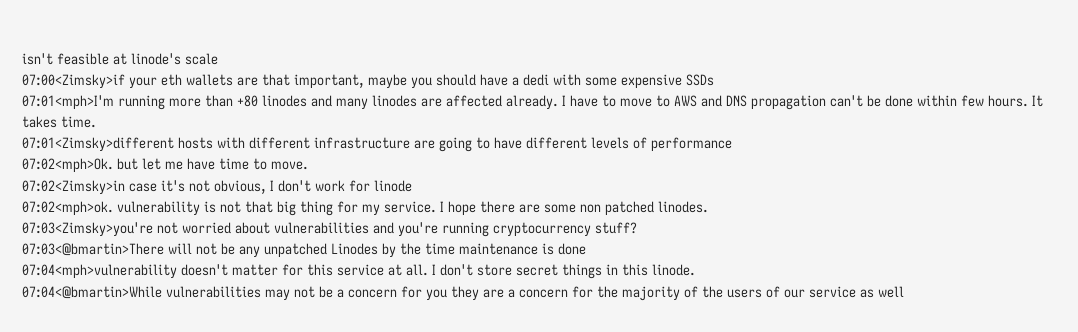isn't feasible at linode's scale
07:00<Zimsky>if your eth wallets are that important, maybe you should have a dedi with some expensive SSDs
07:01<mph>I'm running more than +80 linodes and many linodes are affected already. I have to move to AWS and DNS propagation can't be done within few hours. It takes time.
07:01<Zimsky>different hosts with different infrastructure are going to have different levels of performance
07:02<mph>Ok. but let me have time to move.
07:02<Zimsky>in case it's not obvious, I don't work for linode
07:02<mph>ok. vulnerability is not that big thing for my service. I hope there are some non patched linodes.
07:03<Zimsky>you're not worried about vulnerabilities and you're running cryptocurrency stuff?
07:03<@bmartin>There will not be any unpatched Linodes by the time maintenance is done
07:04<mph>vulnerability doesn't matter for this service at all. I don't store secret things in this linode.
07:04<@bmartin>While vulnerabilities may not be a concern for you they are a concern for the majority of the users of our service as well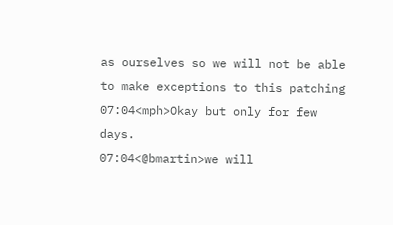as ourselves so we will not be able to make exceptions to this patching
07:04<mph>Okay but only for few days.
07:04<@bmartin>we will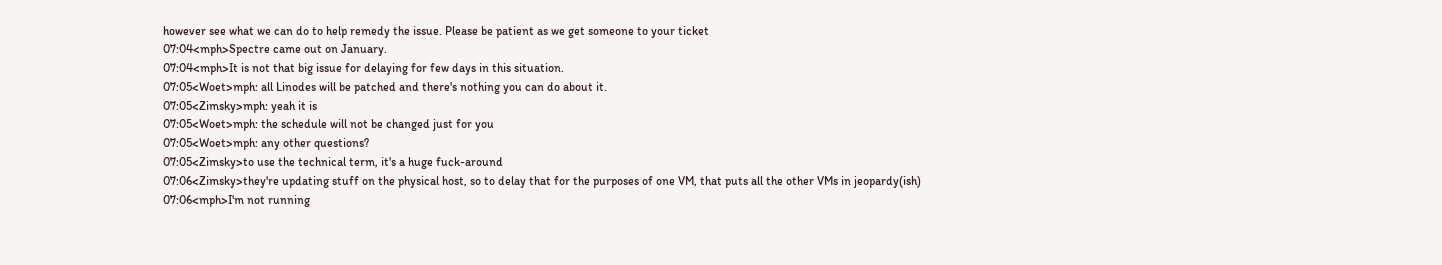however see what we can do to help remedy the issue. Please be patient as we get someone to your ticket
07:04<mph>Spectre came out on January.
07:04<mph>It is not that big issue for delaying for few days in this situation.
07:05<Woet>mph: all Linodes will be patched and there's nothing you can do about it.
07:05<Zimsky>mph: yeah it is
07:05<Woet>mph: the schedule will not be changed just for you
07:05<Woet>mph: any other questions?
07:05<Zimsky>to use the technical term, it's a huge fuck-around
07:06<Zimsky>they're updating stuff on the physical host, so to delay that for the purposes of one VM, that puts all the other VMs in jeopardy(ish)
07:06<mph>I'm not running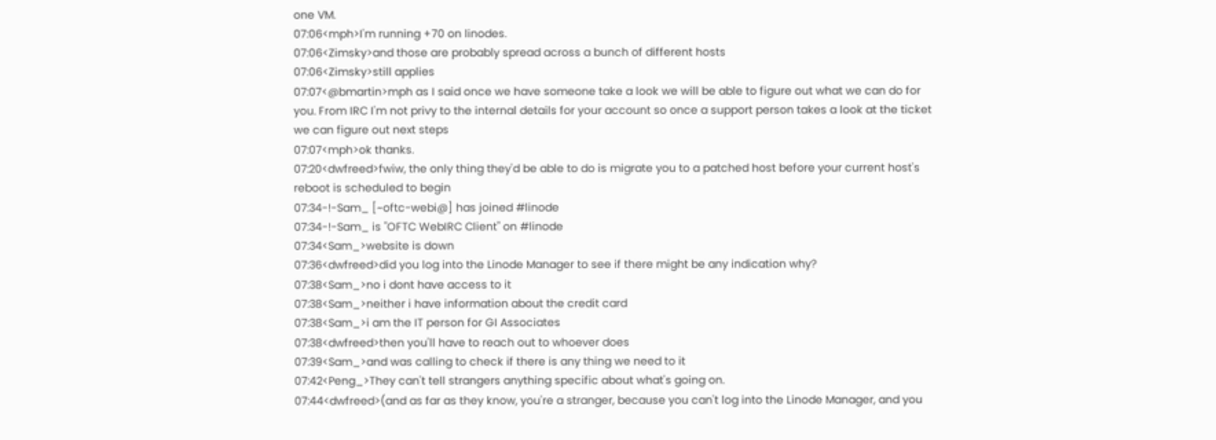one VM.
07:06<mph>I'm running +70 on linodes.
07:06<Zimsky>and those are probably spread across a bunch of different hosts
07:06<Zimsky>still applies
07:07<@bmartin>mph as I said once we have someone take a look we will be able to figure out what we can do for you. From IRC I'm not privy to the internal details for your account so once a support person takes a look at the ticket we can figure out next steps
07:07<mph>ok thanks.
07:20<dwfreed>fwiw, the only thing they'd be able to do is migrate you to a patched host before your current host's reboot is scheduled to begin
07:34-!-Sam_ [~oftc-webi@] has joined #linode
07:34-!-Sam_ is "OFTC WebIRC Client" on #linode
07:34<Sam_>website is down
07:36<dwfreed>did you log into the Linode Manager to see if there might be any indication why?
07:38<Sam_>no i dont have access to it
07:38<Sam_>neither i have information about the credit card
07:38<Sam_>i am the IT person for GI Associates
07:38<dwfreed>then you'll have to reach out to whoever does
07:39<Sam_>and was calling to check if there is any thing we need to it
07:42<Peng_>They can't tell strangers anything specific about what's going on.
07:44<dwfreed>(and as far as they know, you're a stranger, because you can't log into the Linode Manager, and you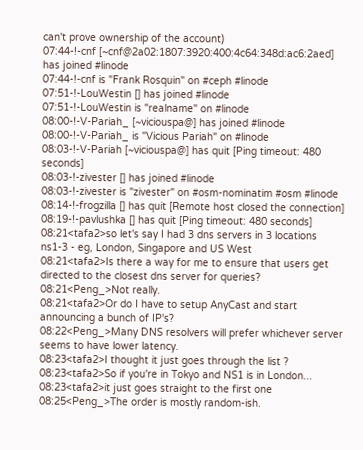can't prove ownership of the account)
07:44-!-cnf [~cnf@2a02:1807:3920:400:4c64:348d:ac6:2aed] has joined #linode
07:44-!-cnf is "Frank Rosquin" on #ceph #linode
07:51-!-LouWestin [] has joined #linode
07:51-!-LouWestin is "realname" on #linode
08:00-!-V-Pariah_ [~viciouspa@] has joined #linode
08:00-!-V-Pariah_ is "Vicious Pariah" on #linode
08:03-!-V-Pariah [~viciouspa@] has quit [Ping timeout: 480 seconds]
08:03-!-zivester [] has joined #linode
08:03-!-zivester is "zivester" on #osm-nominatim #osm #linode
08:14-!-frogzilla [] has quit [Remote host closed the connection]
08:19-!-pavlushka [] has quit [Ping timeout: 480 seconds]
08:21<tafa2>so let's say I had 3 dns servers in 3 locations ns1-3 - eg, London, Singapore and US West
08:21<tafa2>Is there a way for me to ensure that users get directed to the closest dns server for queries?
08:21<Peng_>Not really.
08:21<tafa2>Or do I have to setup AnyCast and start announcing a bunch of IP's?
08:22<Peng_>Many DNS resolvers will prefer whichever server seems to have lower latency.
08:23<tafa2>I thought it just goes through the list ?
08:23<tafa2>So if you're in Tokyo and NS1 is in London...
08:23<tafa2>it just goes straight to the first one
08:25<Peng_>The order is mostly random-ish.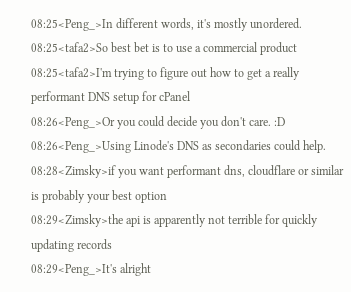08:25<Peng_>In different words, it's mostly unordered.
08:25<tafa2>So best bet is to use a commercial product
08:25<tafa2>I'm trying to figure out how to get a really performant DNS setup for cPanel
08:26<Peng_>Or you could decide you don't care. :D
08:26<Peng_>Using Linode's DNS as secondaries could help.
08:28<Zimsky>if you want performant dns, cloudflare or similar is probably your best option
08:29<Zimsky>the api is apparently not terrible for quickly updating records
08:29<Peng_>It's alright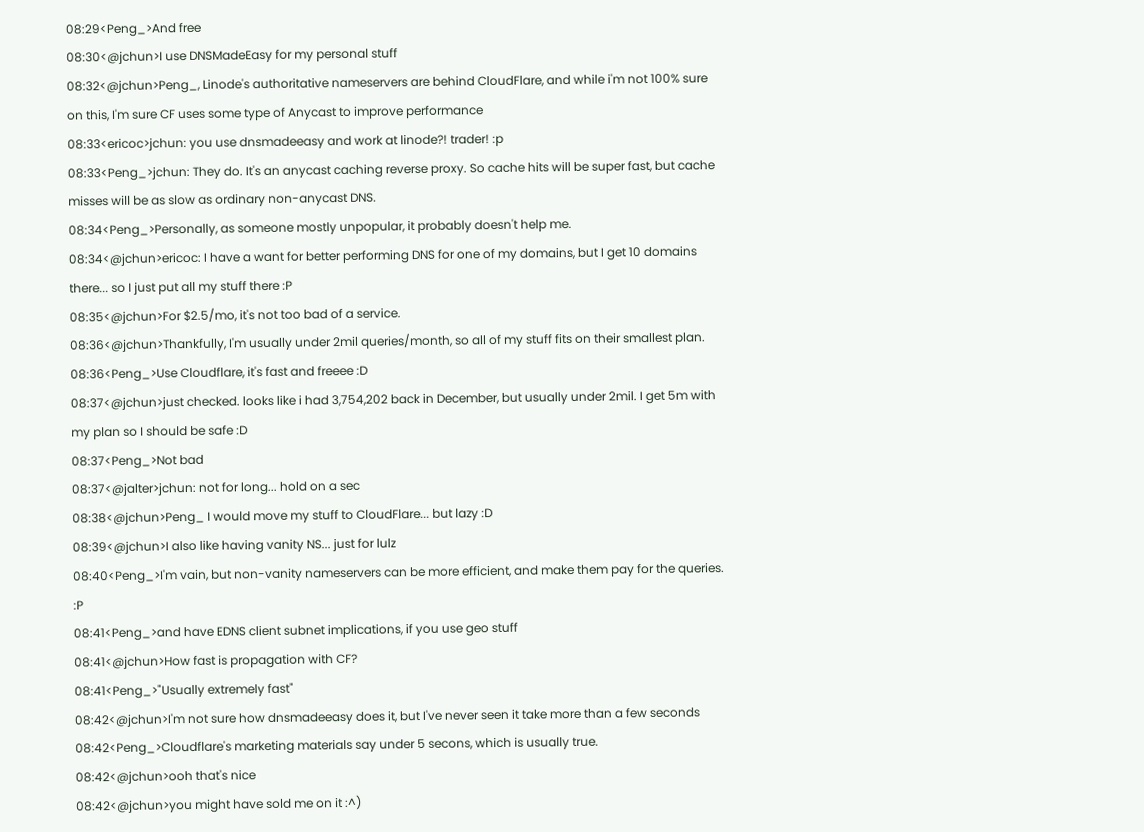08:29<Peng_>And free
08:30<@jchun>I use DNSMadeEasy for my personal stuff
08:32<@jchun>Peng_, Linode's authoritative nameservers are behind CloudFlare, and while i'm not 100% sure on this, I'm sure CF uses some type of Anycast to improve performance
08:33<ericoc>jchun: you use dnsmadeeasy and work at linode?! trader! :p
08:33<Peng_>jchun: They do. It's an anycast caching reverse proxy. So cache hits will be super fast, but cache misses will be as slow as ordinary non-anycast DNS.
08:34<Peng_>Personally, as someone mostly unpopular, it probably doesn't help me.
08:34<@jchun>ericoc: I have a want for better performing DNS for one of my domains, but I get 10 domains there... so I just put all my stuff there :P
08:35<@jchun>For $2.5/mo, it's not too bad of a service.
08:36<@jchun>Thankfully, I'm usually under 2mil queries/month, so all of my stuff fits on their smallest plan.
08:36<Peng_>Use Cloudflare, it's fast and freeee :D
08:37<@jchun>just checked. looks like i had 3,754,202 back in December, but usually under 2mil. I get 5m with my plan so I should be safe :D
08:37<Peng_>Not bad
08:37<@jalter>jchun: not for long... hold on a sec
08:38<@jchun>Peng_ I would move my stuff to CloudFlare... but lazy :D
08:39<@jchun>I also like having vanity NS... just for lulz
08:40<Peng_>I'm vain, but non-vanity nameservers can be more efficient, and make them pay for the queries. :P
08:41<Peng_>and have EDNS client subnet implications, if you use geo stuff
08:41<@jchun>How fast is propagation with CF?
08:41<Peng_>"Usually extremely fast"
08:42<@jchun>I'm not sure how dnsmadeeasy does it, but I've never seen it take more than a few seconds
08:42<Peng_>Cloudflare's marketing materials say under 5 secons, which is usually true.
08:42<@jchun>ooh that's nice
08:42<@jchun>you might have sold me on it :^)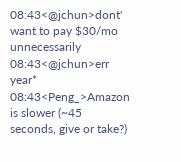08:43<@jchun>dont' want to pay $30/mo unnecessarily
08:43<@jchun>err year*
08:43<Peng_>Amazon is slower (~45 seconds, give or take?)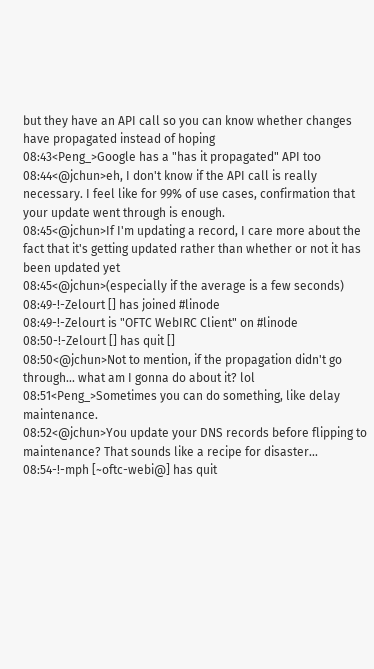but they have an API call so you can know whether changes have propagated instead of hoping
08:43<Peng_>Google has a "has it propagated" API too
08:44<@jchun>eh, I don't know if the API call is really necessary. I feel like for 99% of use cases, confirmation that your update went through is enough.
08:45<@jchun>If I'm updating a record, I care more about the fact that it's getting updated rather than whether or not it has been updated yet
08:45<@jchun>(especially if the average is a few seconds)
08:49-!-Zelourt [] has joined #linode
08:49-!-Zelourt is "OFTC WebIRC Client" on #linode
08:50-!-Zelourt [] has quit []
08:50<@jchun>Not to mention, if the propagation didn't go through... what am I gonna do about it? lol
08:51<Peng_>Sometimes you can do something, like delay maintenance.
08:52<@jchun>You update your DNS records before flipping to maintenance? That sounds like a recipe for disaster...
08:54-!-mph [~oftc-webi@] has quit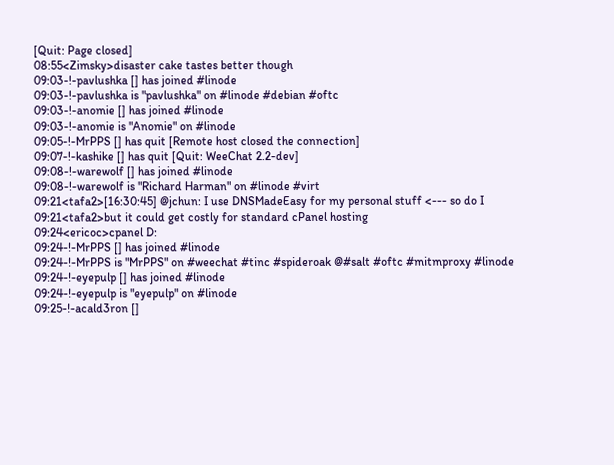[Quit: Page closed]
08:55<Zimsky>disaster cake tastes better though
09:03-!-pavlushka [] has joined #linode
09:03-!-pavlushka is "pavlushka" on #linode #debian #oftc
09:03-!-anomie [] has joined #linode
09:03-!-anomie is "Anomie" on #linode
09:05-!-MrPPS [] has quit [Remote host closed the connection]
09:07-!-kashike [] has quit [Quit: WeeChat 2.2-dev]
09:08-!-warewolf [] has joined #linode
09:08-!-warewolf is "Richard Harman" on #linode #virt
09:21<tafa2>[16:30:45] @jchun: I use DNSMadeEasy for my personal stuff <--- so do I
09:21<tafa2>but it could get costly for standard cPanel hosting
09:24<ericoc>cpanel D:
09:24-!-MrPPS [] has joined #linode
09:24-!-MrPPS is "MrPPS" on #weechat #tinc #spideroak @#salt #oftc #mitmproxy #linode
09:24-!-eyepulp [] has joined #linode
09:24-!-eyepulp is "eyepulp" on #linode
09:25-!-acald3ron []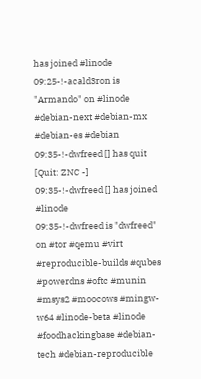has joined #linode
09:25-!-acald3ron is "Armando" on #linode #debian-next #debian-mx #debian-es #debian
09:35-!-dwfreed [] has quit [Quit: ZNC -]
09:35-!-dwfreed [] has joined #linode
09:35-!-dwfreed is "dwfreed" on #tor #qemu #virt #reproducible-builds #qubes #powerdns #oftc #munin #msys2 #moocows #mingw-w64 #linode-beta #linode #foodhackingbase #debian-tech #debian-reproducible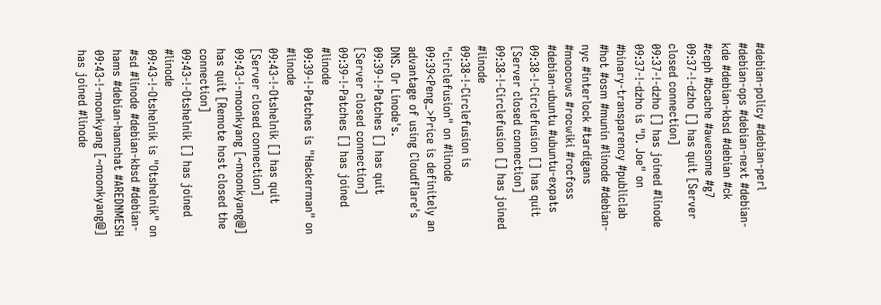#debian-policy #debian-perl #debian-ops #debian-next #debian-kde #debian-kbsd #debian #ck #ceph #bcache #awesome #g7
09:37-!-dzho [] has quit [Server closed connection]
09:37-!-dzho [] has joined #linode
09:37-!-dzho is "D. Joe" on #binary-transparency #publiclab #hot #osm #munin #linode #debian-nyc #interlock #tardigans #moocows #rocwiki #rocfoss #debian-ubuntu #ubuntu-expats
09:38-!-Circlefusion [] has quit [Server closed connection]
09:38-!-Circlefusion [] has joined #linode
09:38-!-Circlefusion is "circlefusion" on #linode
09:39<Peng_>Price is definitely an advantage of using Cloudflare's DNS. Or Linode's.
09:39-!-Patches [] has quit [Server closed connection]
09:39-!-Patches [] has joined #linode
09:39-!-Patches is "Hackerman" on #linode
09:43-!-Otshelnik [] has quit [Server closed connection]
09:43-!-moonkyang [~moonkyang@] has quit [Remote host closed the connection]
09:43-!-Otshelnik [] has joined #linode
09:43-!-Otshelnik is "Otshelnik" on #sd #linode #debian-kbsd #debian-hams #debian-hamchat #AREDNMESH
09:43-!-moonkyang [~moonkyang@] has joined #linode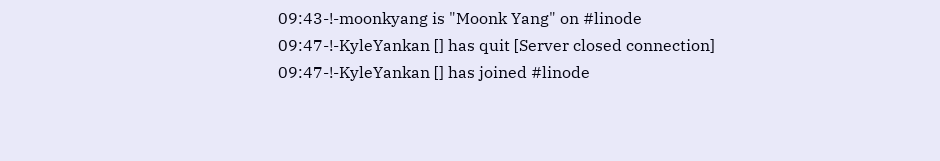09:43-!-moonkyang is "Moonk Yang" on #linode
09:47-!-KyleYankan [] has quit [Server closed connection]
09:47-!-KyleYankan [] has joined #linode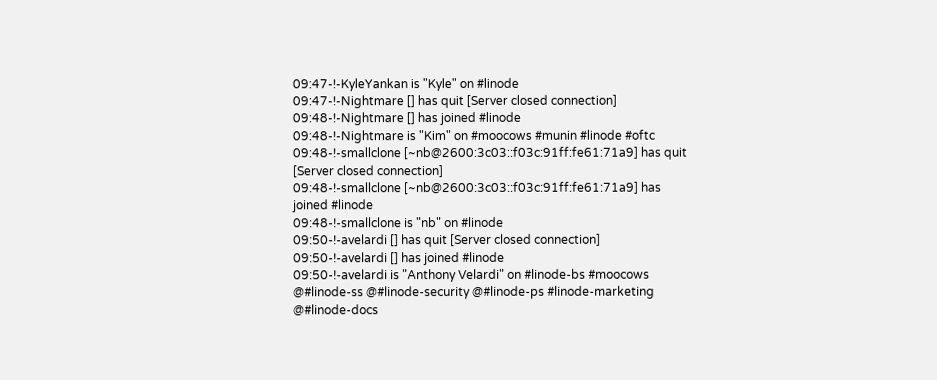09:47-!-KyleYankan is "Kyle" on #linode
09:47-!-Nightmare [] has quit [Server closed connection]
09:48-!-Nightmare [] has joined #linode
09:48-!-Nightmare is "Kim" on #moocows #munin #linode #oftc
09:48-!-smallclone [~nb@2600:3c03::f03c:91ff:fe61:71a9] has quit [Server closed connection]
09:48-!-smallclone [~nb@2600:3c03::f03c:91ff:fe61:71a9] has joined #linode
09:48-!-smallclone is "nb" on #linode
09:50-!-avelardi [] has quit [Server closed connection]
09:50-!-avelardi [] has joined #linode
09:50-!-avelardi is "Anthony Velardi" on #linode-bs #moocows @#linode-ss @#linode-security @#linode-ps #linode-marketing @#linode-docs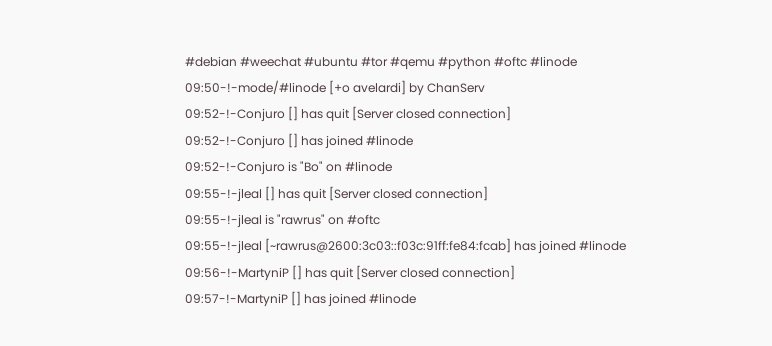#debian #weechat #ubuntu #tor #qemu #python #oftc #linode
09:50-!-mode/#linode [+o avelardi] by ChanServ
09:52-!-Conjuro [] has quit [Server closed connection]
09:52-!-Conjuro [] has joined #linode
09:52-!-Conjuro is "Bo" on #linode
09:55-!-jleal [] has quit [Server closed connection]
09:55-!-jleal is "rawrus" on #oftc
09:55-!-jleal [~rawrus@2600:3c03::f03c:91ff:fe84:fcab] has joined #linode
09:56-!-MartyniP [] has quit [Server closed connection]
09:57-!-MartyniP [] has joined #linode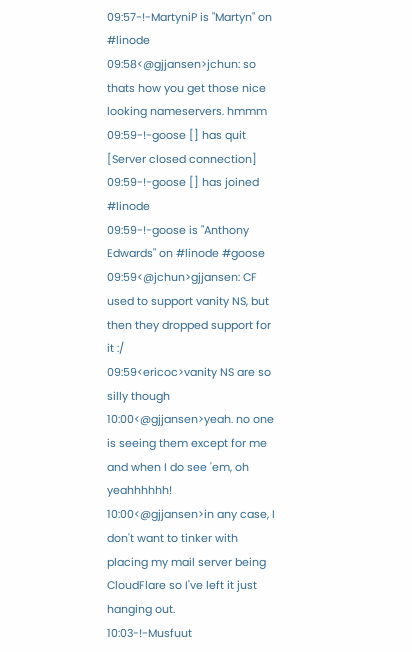09:57-!-MartyniP is "Martyn" on #linode
09:58<@gjjansen>jchun: so thats how you get those nice looking nameservers. hmmm
09:59-!-goose [] has quit [Server closed connection]
09:59-!-goose [] has joined #linode
09:59-!-goose is "Anthony Edwards" on #linode #goose
09:59<@jchun>gjjansen: CF used to support vanity NS, but then they dropped support for it :/
09:59<ericoc>vanity NS are so silly though
10:00<@gjjansen>yeah. no one is seeing them except for me and when I do see 'em, oh yeahhhhhh!
10:00<@gjjansen>in any case, I don't want to tinker with placing my mail server being CloudFlare so I've left it just hanging out.
10:03-!-Musfuut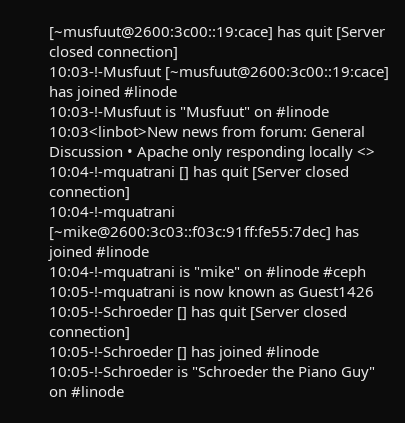[~musfuut@2600:3c00::19:cace] has quit [Server closed connection]
10:03-!-Musfuut [~musfuut@2600:3c00::19:cace] has joined #linode
10:03-!-Musfuut is "Musfuut" on #linode
10:03<linbot>New news from forum: General Discussion • Apache only responding locally <>
10:04-!-mquatrani [] has quit [Server closed connection]
10:04-!-mquatrani [~mike@2600:3c03::f03c:91ff:fe55:7dec] has joined #linode
10:04-!-mquatrani is "mike" on #linode #ceph
10:05-!-mquatrani is now known as Guest1426
10:05-!-Schroeder [] has quit [Server closed connection]
10:05-!-Schroeder [] has joined #linode
10:05-!-Schroeder is "Schroeder the Piano Guy" on #linode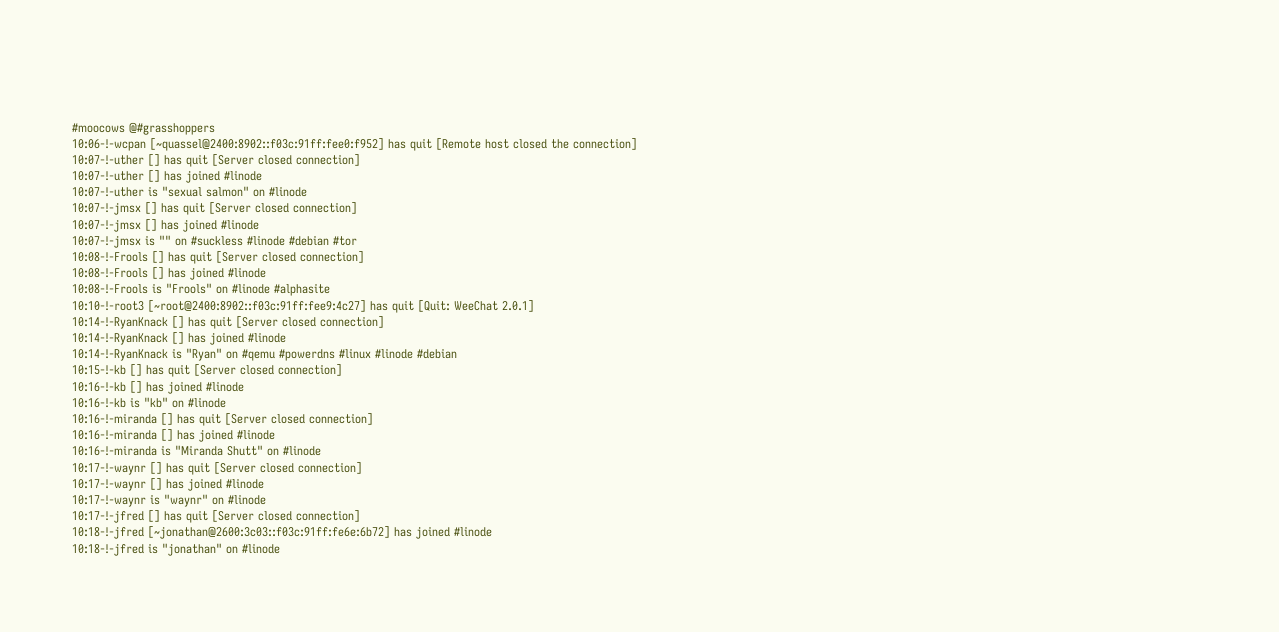#moocows @#grasshoppers
10:06-!-wcpan [~quassel@2400:8902::f03c:91ff:fee0:f952] has quit [Remote host closed the connection]
10:07-!-uther [] has quit [Server closed connection]
10:07-!-uther [] has joined #linode
10:07-!-uther is "sexual salmon" on #linode
10:07-!-jmsx [] has quit [Server closed connection]
10:07-!-jmsx [] has joined #linode
10:07-!-jmsx is "" on #suckless #linode #debian #tor
10:08-!-Frools [] has quit [Server closed connection]
10:08-!-Frools [] has joined #linode
10:08-!-Frools is "Frools" on #linode #alphasite
10:10-!-root3 [~root@2400:8902::f03c:91ff:fee9:4c27] has quit [Quit: WeeChat 2.0.1]
10:14-!-RyanKnack [] has quit [Server closed connection]
10:14-!-RyanKnack [] has joined #linode
10:14-!-RyanKnack is "Ryan" on #qemu #powerdns #linux #linode #debian
10:15-!-kb [] has quit [Server closed connection]
10:16-!-kb [] has joined #linode
10:16-!-kb is "kb" on #linode
10:16-!-miranda [] has quit [Server closed connection]
10:16-!-miranda [] has joined #linode
10:16-!-miranda is "Miranda Shutt" on #linode
10:17-!-waynr [] has quit [Server closed connection]
10:17-!-waynr [] has joined #linode
10:17-!-waynr is "waynr" on #linode
10:17-!-jfred [] has quit [Server closed connection]
10:18-!-jfred [~jonathan@2600:3c03::f03c:91ff:fe6e:6b72] has joined #linode
10:18-!-jfred is "jonathan" on #linode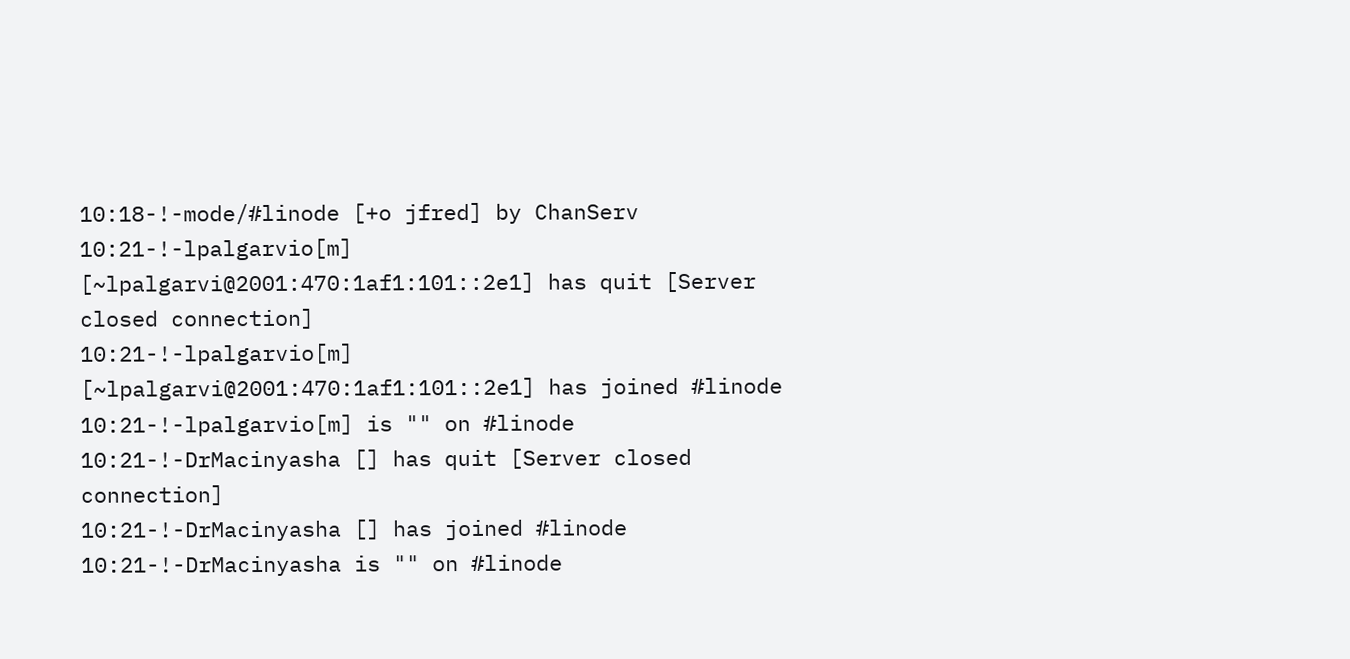10:18-!-mode/#linode [+o jfred] by ChanServ
10:21-!-lpalgarvio[m] [~lpalgarvi@2001:470:1af1:101::2e1] has quit [Server closed connection]
10:21-!-lpalgarvio[m] [~lpalgarvi@2001:470:1af1:101::2e1] has joined #linode
10:21-!-lpalgarvio[m] is "" on #linode
10:21-!-DrMacinyasha [] has quit [Server closed connection]
10:21-!-DrMacinyasha [] has joined #linode
10:21-!-DrMacinyasha is "" on #linode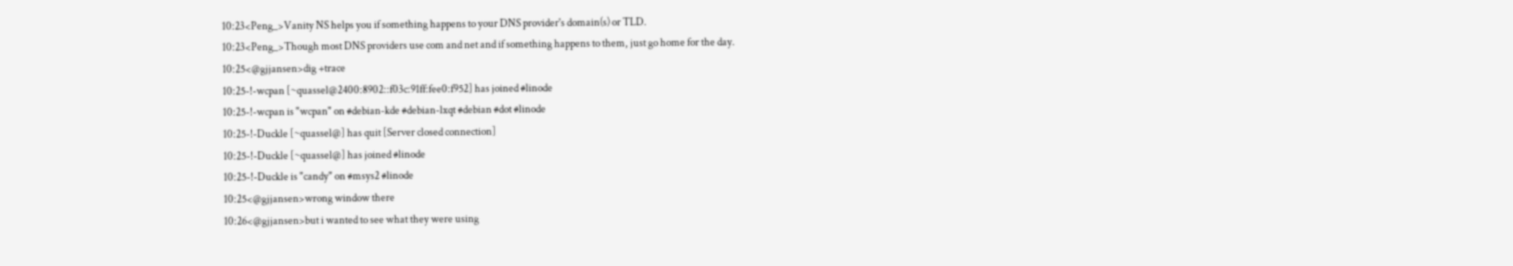10:23<Peng_>Vanity NS helps you if something happens to your DNS provider's domain(s) or TLD.
10:23<Peng_>Though most DNS providers use com and net and if something happens to them, just go home for the day.
10:25<@gjjansen>dig +trace
10:25-!-wcpan [~quassel@2400:8902::f03c:91ff:fee0:f952] has joined #linode
10:25-!-wcpan is "wcpan" on #debian-kde #debian-lxqt #debian #dot #linode
10:25-!-Duckle [~quassel@] has quit [Server closed connection]
10:25-!-Duckle [~quassel@] has joined #linode
10:25-!-Duckle is "candy" on #msys2 #linode
10:25<@gjjansen>wrong window there
10:26<@gjjansen>but i wanted to see what they were using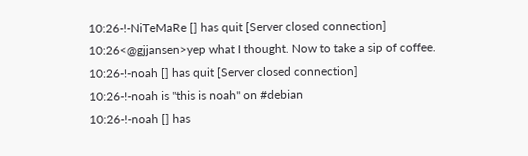10:26-!-NiTeMaRe [] has quit [Server closed connection]
10:26<@gjjansen>yep what I thought. Now to take a sip of coffee.
10:26-!-noah [] has quit [Server closed connection]
10:26-!-noah is "this is noah" on #debian
10:26-!-noah [] has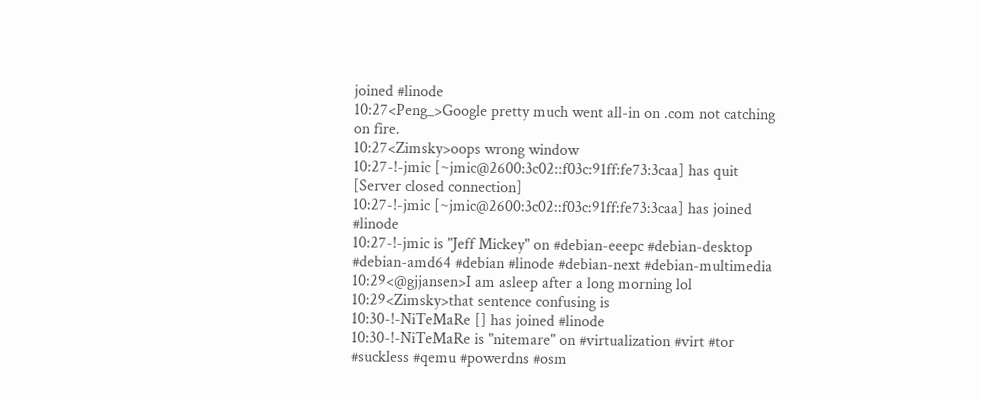joined #linode
10:27<Peng_>Google pretty much went all-in on .com not catching on fire.
10:27<Zimsky>oops wrong window
10:27-!-jmic [~jmic@2600:3c02::f03c:91ff:fe73:3caa] has quit [Server closed connection]
10:27-!-jmic [~jmic@2600:3c02::f03c:91ff:fe73:3caa] has joined #linode
10:27-!-jmic is "Jeff Mickey" on #debian-eeepc #debian-desktop #debian-amd64 #debian #linode #debian-next #debian-multimedia
10:29<@gjjansen>I am asleep after a long morning lol
10:29<Zimsky>that sentence confusing is
10:30-!-NiTeMaRe [] has joined #linode
10:30-!-NiTeMaRe is "nitemare" on #virtualization #virt #tor #suckless #qemu #powerdns #osm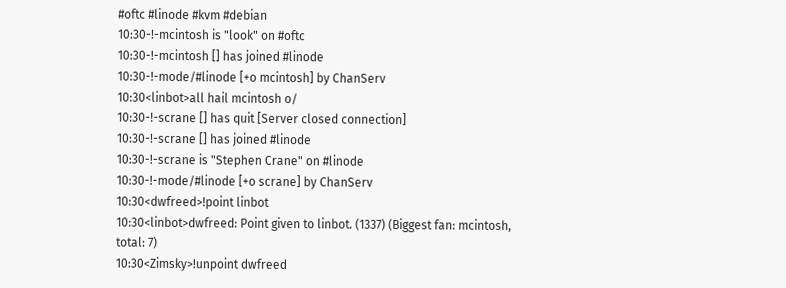#oftc #linode #kvm #debian
10:30-!-mcintosh is "look" on #oftc
10:30-!-mcintosh [] has joined #linode
10:30-!-mode/#linode [+o mcintosh] by ChanServ
10:30<linbot>all hail mcintosh o/
10:30-!-scrane [] has quit [Server closed connection]
10:30-!-scrane [] has joined #linode
10:30-!-scrane is "Stephen Crane" on #linode
10:30-!-mode/#linode [+o scrane] by ChanServ
10:30<dwfreed>!point linbot
10:30<linbot>dwfreed: Point given to linbot. (1337) (Biggest fan: mcintosh, total: 7)
10:30<Zimsky>!unpoint dwfreed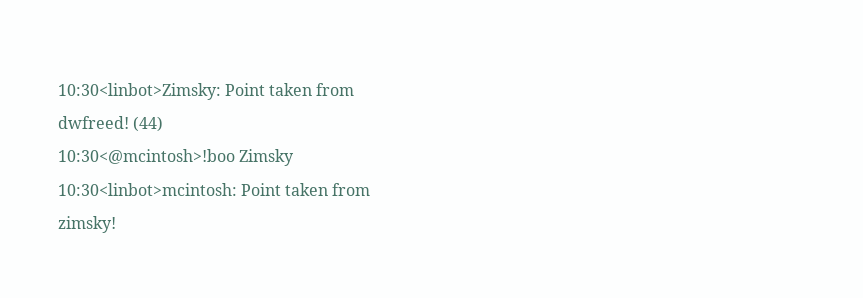10:30<linbot>Zimsky: Point taken from dwfreed! (44)
10:30<@mcintosh>!boo Zimsky
10:30<linbot>mcintosh: Point taken from zimsky!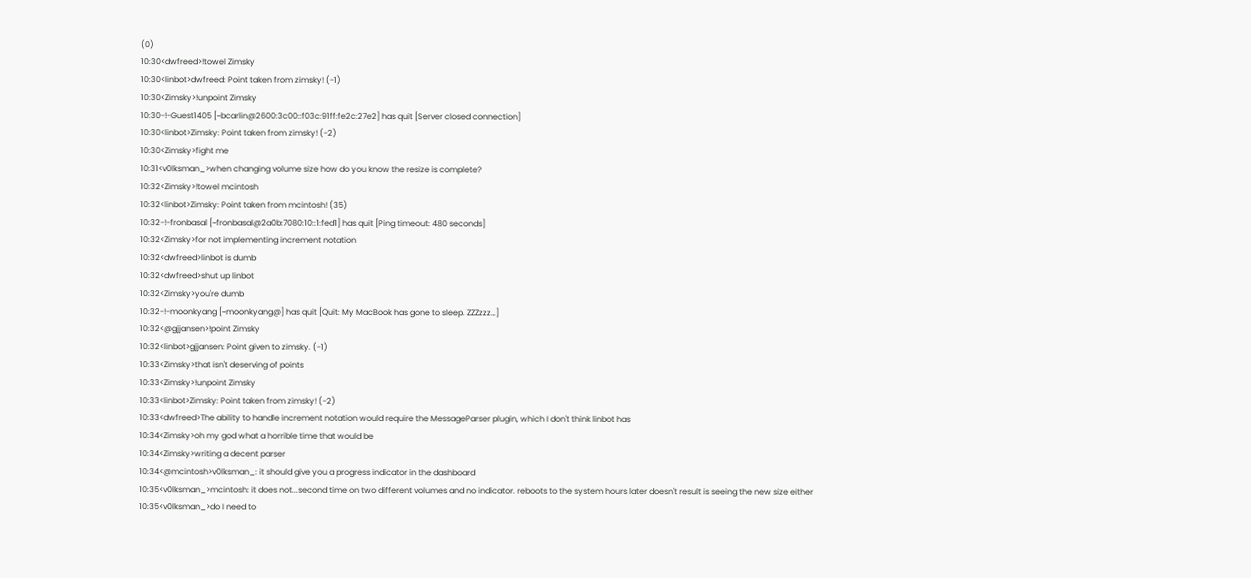(0)
10:30<dwfreed>!towel Zimsky
10:30<linbot>dwfreed: Point taken from zimsky! (-1)
10:30<Zimsky>!unpoint Zimsky
10:30-!-Guest1405 [~bcarlin@2600:3c00::f03c:91ff:fe2c:27e2] has quit [Server closed connection]
10:30<linbot>Zimsky: Point taken from zimsky! (-2)
10:30<Zimsky>fight me
10:31<v0lksman_>when changing volume size how do you know the resize is complete?
10:32<Zimsky>!towel mcintosh
10:32<linbot>Zimsky: Point taken from mcintosh! (35)
10:32-!-fronbasal [~fronbasal@2a0b:7080:10::1:fed1] has quit [Ping timeout: 480 seconds]
10:32<Zimsky>for not implementing increment notation
10:32<dwfreed>linbot is dumb
10:32<dwfreed>shut up linbot
10:32<Zimsky>you're dumb
10:32-!-moonkyang [~moonkyang@] has quit [Quit: My MacBook has gone to sleep. ZZZzzz…]
10:32<@gjjansen>!point Zimsky
10:32<linbot>gjjansen: Point given to zimsky. (-1)
10:33<Zimsky>that isn't deserving of points
10:33<Zimsky>!unpoint Zimsky
10:33<linbot>Zimsky: Point taken from zimsky! (-2)
10:33<dwfreed>The ability to handle increment notation would require the MessageParser plugin, which I don't think linbot has
10:34<Zimsky>oh my god what a horrible time that would be
10:34<Zimsky>writing a decent parser
10:34<@mcintosh>v0lksman_: it should give you a progress indicator in the dashboard
10:35<v0lksman_>mcintosh: it does not...second time on two different volumes and no indicator. reboots to the system hours later doesn't result is seeing the new size either
10:35<v0lksman_>do I need to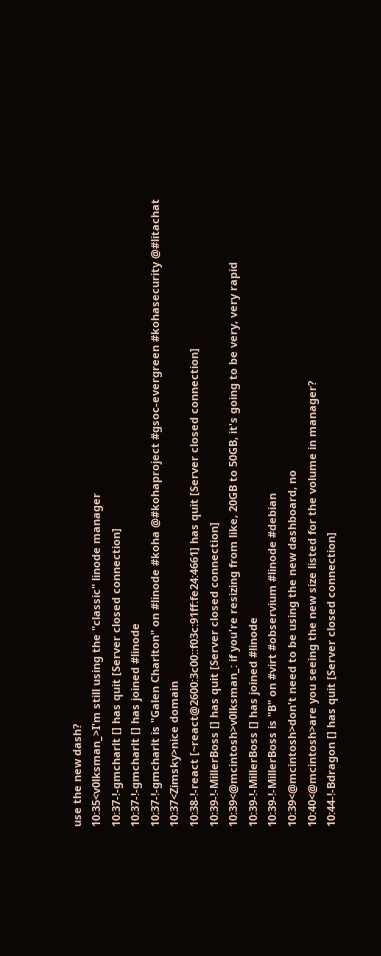use the new dash?
10:35<v0lksman_>I'm still using the "classic" linode manager
10:37-!-gmcharlt [] has quit [Server closed connection]
10:37-!-gmcharlt [] has joined #linode
10:37-!-gmcharlt is "Galen Charlton" on #linode #koha @#kohaproject #gsoc-evergreen #kohasecurity @#litachat
10:37<Zimsky>nice domain
10:38-!-react [~react@2600:3c00::f03c:91ff:fe24:4661] has quit [Server closed connection]
10:39-!-MillerBoss [] has quit [Server closed connection]
10:39<@mcintosh>v0lksman_: if you're resizing from like, 20GB to 50GB, it's going to be very, very rapid
10:39-!-MillerBoss [] has joined #linode
10:39-!-MillerBoss is "B" on #virt #observium #linode #debian
10:39<@mcintosh>don't need to be using the new dashboard, no
10:40<@mcintosh>are you seeing the new size listed for the volume in manager?
10:44-!-Bdragon [] has quit [Server closed connection]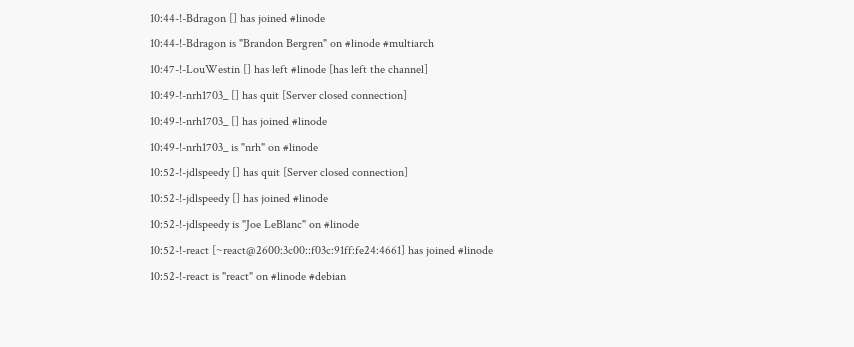10:44-!-Bdragon [] has joined #linode
10:44-!-Bdragon is "Brandon Bergren" on #linode #multiarch
10:47-!-LouWestin [] has left #linode [has left the channel]
10:49-!-nrh1703_ [] has quit [Server closed connection]
10:49-!-nrh1703_ [] has joined #linode
10:49-!-nrh1703_ is "nrh" on #linode
10:52-!-jdlspeedy [] has quit [Server closed connection]
10:52-!-jdlspeedy [] has joined #linode
10:52-!-jdlspeedy is "Joe LeBlanc" on #linode
10:52-!-react [~react@2600:3c00::f03c:91ff:fe24:4661] has joined #linode
10:52-!-react is "react" on #linode #debian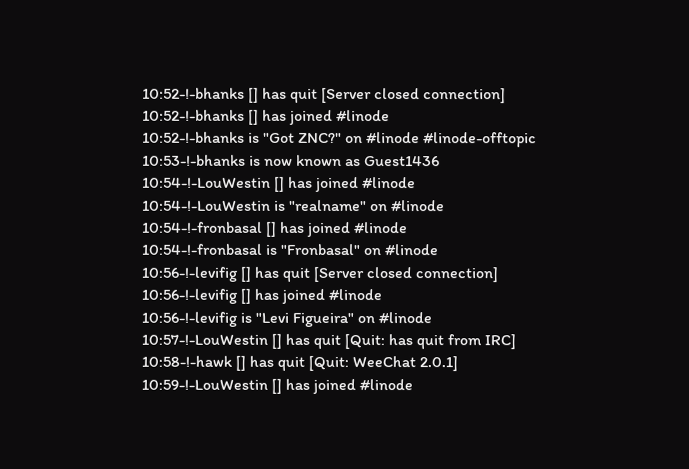10:52-!-bhanks [] has quit [Server closed connection]
10:52-!-bhanks [] has joined #linode
10:52-!-bhanks is "Got ZNC?" on #linode #linode-offtopic
10:53-!-bhanks is now known as Guest1436
10:54-!-LouWestin [] has joined #linode
10:54-!-LouWestin is "realname" on #linode
10:54-!-fronbasal [] has joined #linode
10:54-!-fronbasal is "Fronbasal" on #linode
10:56-!-levifig [] has quit [Server closed connection]
10:56-!-levifig [] has joined #linode
10:56-!-levifig is "Levi Figueira" on #linode
10:57-!-LouWestin [] has quit [Quit: has quit from IRC]
10:58-!-hawk [] has quit [Quit: WeeChat 2.0.1]
10:59-!-LouWestin [] has joined #linode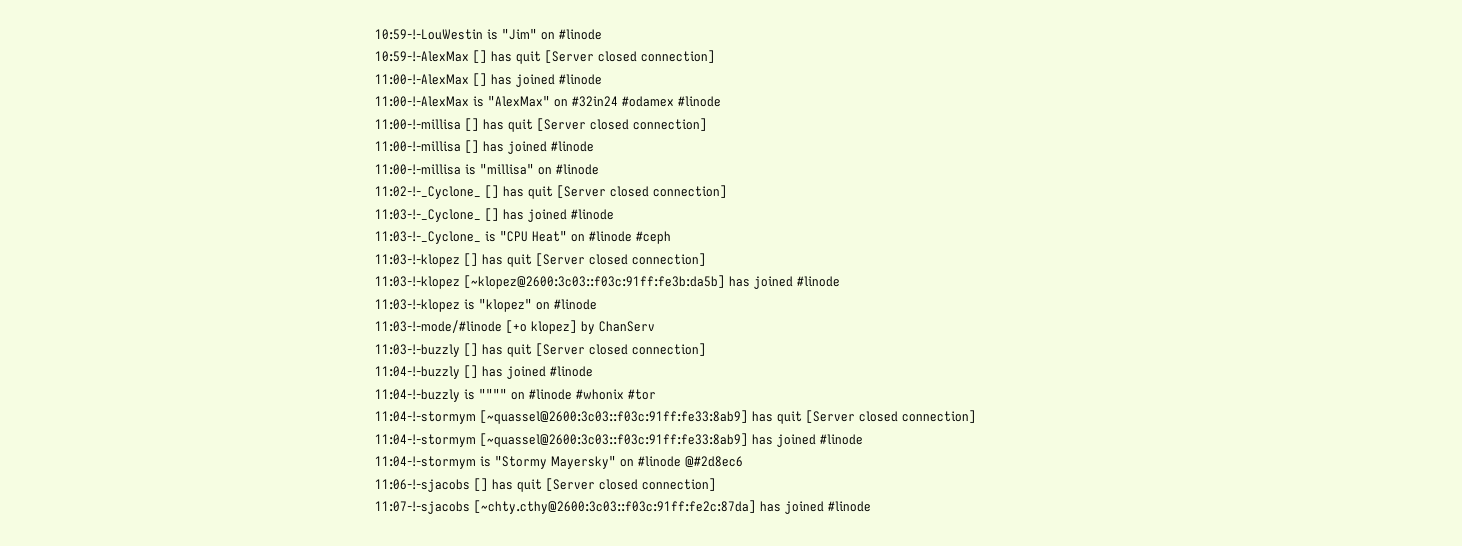10:59-!-LouWestin is "Jim" on #linode
10:59-!-AlexMax [] has quit [Server closed connection]
11:00-!-AlexMax [] has joined #linode
11:00-!-AlexMax is "AlexMax" on #32in24 #odamex #linode
11:00-!-millisa [] has quit [Server closed connection]
11:00-!-millisa [] has joined #linode
11:00-!-millisa is "millisa" on #linode
11:02-!-_Cyclone_ [] has quit [Server closed connection]
11:03-!-_Cyclone_ [] has joined #linode
11:03-!-_Cyclone_ is "CPU Heat" on #linode #ceph
11:03-!-klopez [] has quit [Server closed connection]
11:03-!-klopez [~klopez@2600:3c03::f03c:91ff:fe3b:da5b] has joined #linode
11:03-!-klopez is "klopez" on #linode
11:03-!-mode/#linode [+o klopez] by ChanServ
11:03-!-buzzly [] has quit [Server closed connection]
11:04-!-buzzly [] has joined #linode
11:04-!-buzzly is """" on #linode #whonix #tor
11:04-!-stormym [~quassel@2600:3c03::f03c:91ff:fe33:8ab9] has quit [Server closed connection]
11:04-!-stormym [~quassel@2600:3c03::f03c:91ff:fe33:8ab9] has joined #linode
11:04-!-stormym is "Stormy Mayersky" on #linode @#2d8ec6
11:06-!-sjacobs [] has quit [Server closed connection]
11:07-!-sjacobs [~chty.cthy@2600:3c03::f03c:91ff:fe2c:87da] has joined #linode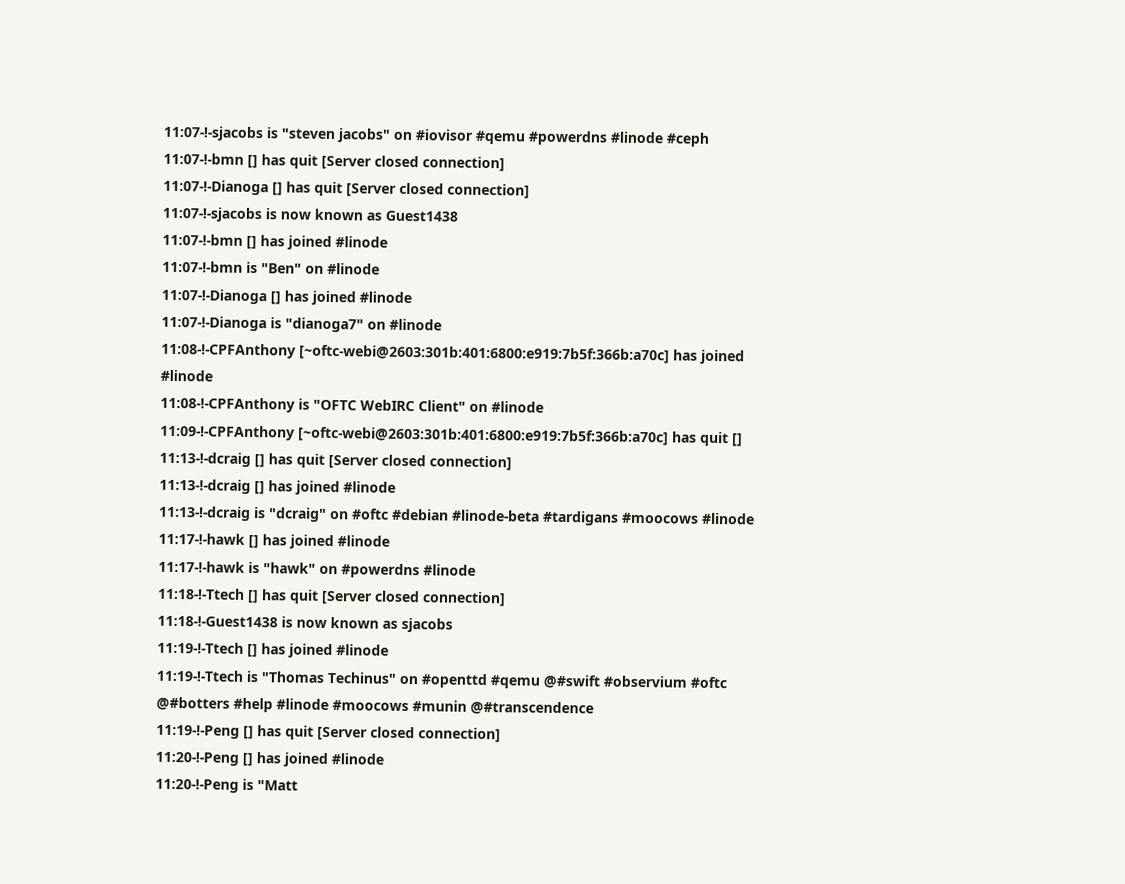11:07-!-sjacobs is "steven jacobs" on #iovisor #qemu #powerdns #linode #ceph
11:07-!-bmn [] has quit [Server closed connection]
11:07-!-Dianoga [] has quit [Server closed connection]
11:07-!-sjacobs is now known as Guest1438
11:07-!-bmn [] has joined #linode
11:07-!-bmn is "Ben" on #linode
11:07-!-Dianoga [] has joined #linode
11:07-!-Dianoga is "dianoga7" on #linode
11:08-!-CPFAnthony [~oftc-webi@2603:301b:401:6800:e919:7b5f:366b:a70c] has joined #linode
11:08-!-CPFAnthony is "OFTC WebIRC Client" on #linode
11:09-!-CPFAnthony [~oftc-webi@2603:301b:401:6800:e919:7b5f:366b:a70c] has quit []
11:13-!-dcraig [] has quit [Server closed connection]
11:13-!-dcraig [] has joined #linode
11:13-!-dcraig is "dcraig" on #oftc #debian #linode-beta #tardigans #moocows #linode
11:17-!-hawk [] has joined #linode
11:17-!-hawk is "hawk" on #powerdns #linode
11:18-!-Ttech [] has quit [Server closed connection]
11:18-!-Guest1438 is now known as sjacobs
11:19-!-Ttech [] has joined #linode
11:19-!-Ttech is "Thomas Techinus" on #openttd #qemu @#swift #observium #oftc @#botters #help #linode #moocows #munin @#transcendence
11:19-!-Peng [] has quit [Server closed connection]
11:20-!-Peng [] has joined #linode
11:20-!-Peng is "Matt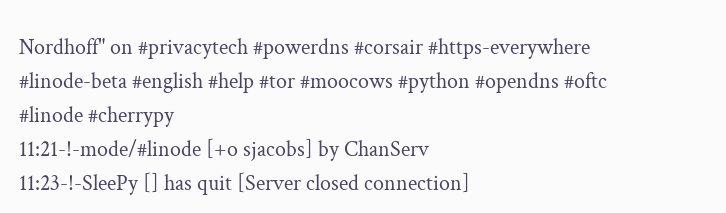Nordhoff" on #privacytech #powerdns #corsair #https-everywhere #linode-beta #english #help #tor #moocows #python #opendns #oftc #linode #cherrypy
11:21-!-mode/#linode [+o sjacobs] by ChanServ
11:23-!-SleePy [] has quit [Server closed connection]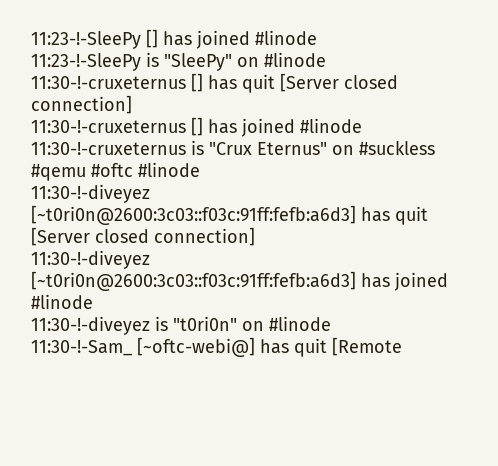11:23-!-SleePy [] has joined #linode
11:23-!-SleePy is "SleePy" on #linode
11:30-!-cruxeternus [] has quit [Server closed connection]
11:30-!-cruxeternus [] has joined #linode
11:30-!-cruxeternus is "Crux Eternus" on #suckless #qemu #oftc #linode
11:30-!-diveyez [~t0ri0n@2600:3c03::f03c:91ff:fefb:a6d3] has quit [Server closed connection]
11:30-!-diveyez [~t0ri0n@2600:3c03::f03c:91ff:fefb:a6d3] has joined #linode
11:30-!-diveyez is "t0ri0n" on #linode
11:30-!-Sam_ [~oftc-webi@] has quit [Remote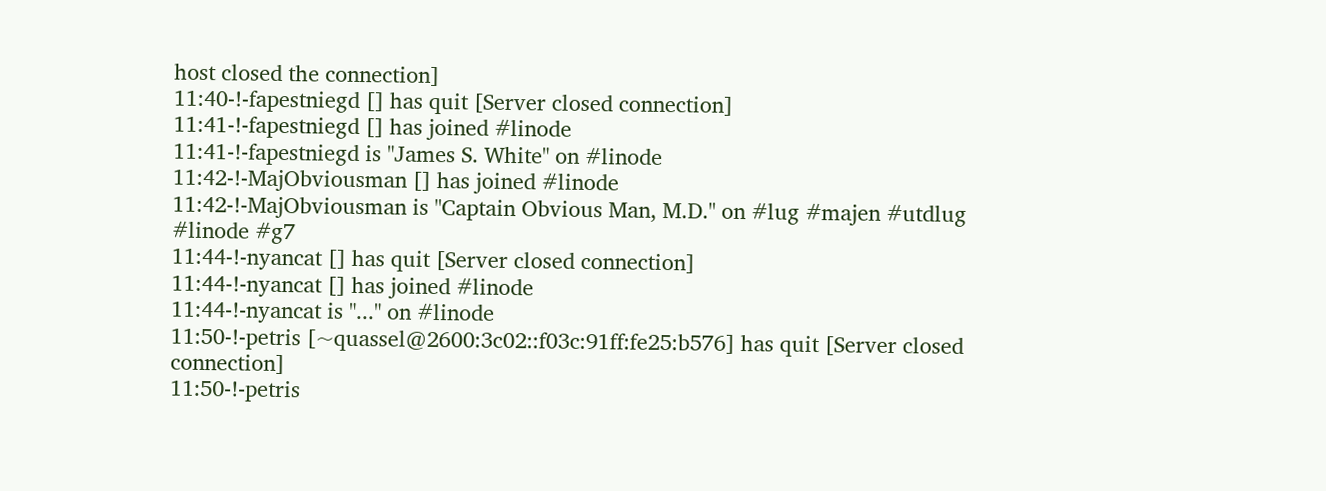host closed the connection]
11:40-!-fapestniegd [] has quit [Server closed connection]
11:41-!-fapestniegd [] has joined #linode
11:41-!-fapestniegd is "James S. White" on #linode
11:42-!-MajObviousman [] has joined #linode
11:42-!-MajObviousman is "Captain Obvious Man, M.D." on #lug #majen #utdlug #linode #g7
11:44-!-nyancat [] has quit [Server closed connection]
11:44-!-nyancat [] has joined #linode
11:44-!-nyancat is "..." on #linode
11:50-!-petris [~quassel@2600:3c02::f03c:91ff:fe25:b576] has quit [Server closed connection]
11:50-!-petris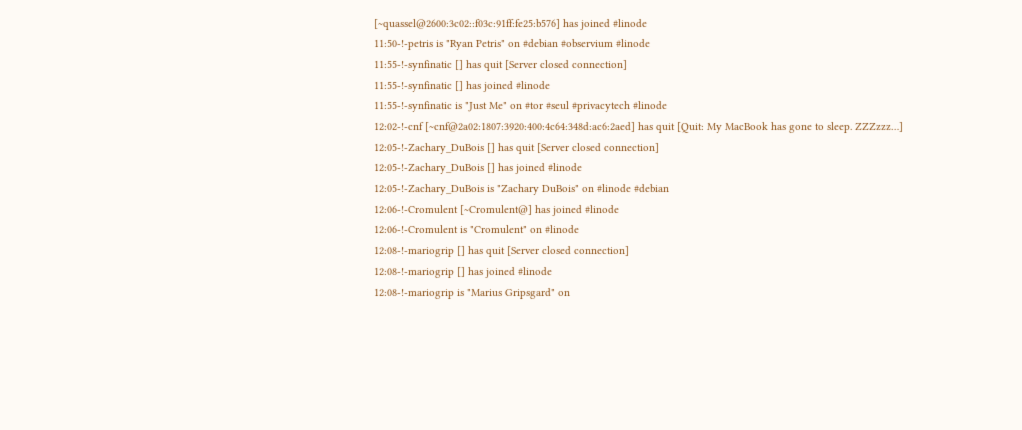[~quassel@2600:3c02::f03c:91ff:fe25:b576] has joined #linode
11:50-!-petris is "Ryan Petris" on #debian #observium #linode
11:55-!-synfinatic [] has quit [Server closed connection]
11:55-!-synfinatic [] has joined #linode
11:55-!-synfinatic is "Just Me" on #tor #seul #privacytech #linode
12:02-!-cnf [~cnf@2a02:1807:3920:400:4c64:348d:ac6:2aed] has quit [Quit: My MacBook has gone to sleep. ZZZzzz…]
12:05-!-Zachary_DuBois [] has quit [Server closed connection]
12:05-!-Zachary_DuBois [] has joined #linode
12:05-!-Zachary_DuBois is "Zachary DuBois" on #linode #debian
12:06-!-Cromulent [~Cromulent@] has joined #linode
12:06-!-Cromulent is "Cromulent" on #linode
12:08-!-mariogrip [] has quit [Server closed connection]
12:08-!-mariogrip [] has joined #linode
12:08-!-mariogrip is "Marius Gripsgard" on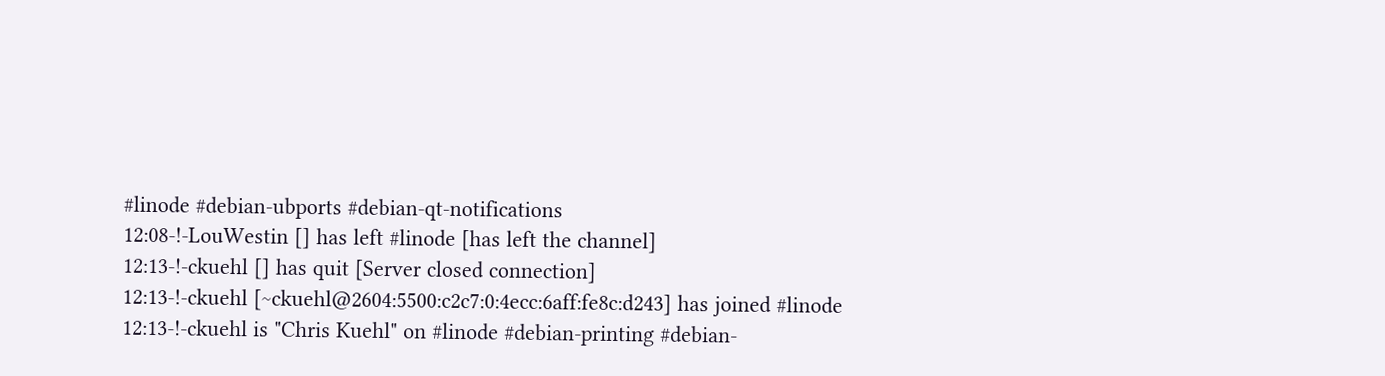#linode #debian-ubports #debian-qt-notifications
12:08-!-LouWestin [] has left #linode [has left the channel]
12:13-!-ckuehl [] has quit [Server closed connection]
12:13-!-ckuehl [~ckuehl@2604:5500:c2c7:0:4ecc:6aff:fe8c:d243] has joined #linode
12:13-!-ckuehl is "Chris Kuehl" on #linode #debian-printing #debian-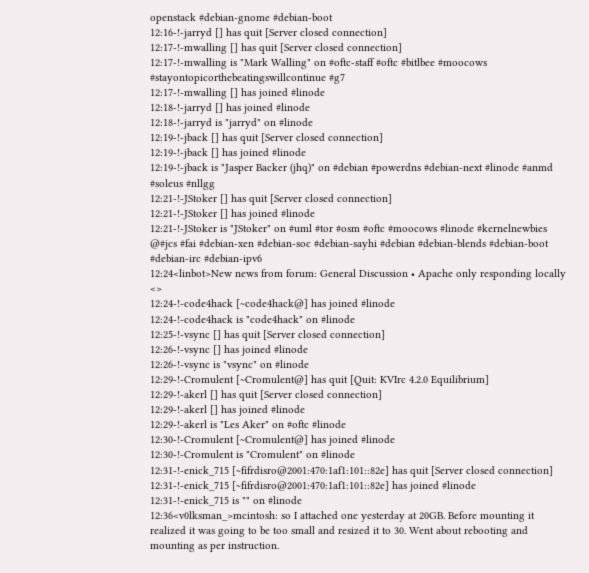openstack #debian-gnome #debian-boot
12:16-!-jarryd [] has quit [Server closed connection]
12:17-!-mwalling [] has quit [Server closed connection]
12:17-!-mwalling is "Mark Walling" on #oftc-staff #oftc #bitlbee #moocows #stayontopicorthebeatingswillcontinue #g7
12:17-!-mwalling [] has joined #linode
12:18-!-jarryd [] has joined #linode
12:18-!-jarryd is "jarryd" on #linode
12:19-!-jback [] has quit [Server closed connection]
12:19-!-jback [] has joined #linode
12:19-!-jback is "Jasper Backer (jhq)" on #debian #powerdns #debian-next #linode #anmd #soleus #nllgg
12:21-!-JStoker [] has quit [Server closed connection]
12:21-!-JStoker [] has joined #linode
12:21-!-JStoker is "JStoker" on #uml #tor #osm #oftc #moocows #linode #kernelnewbies @#jcs #fai #debian-xen #debian-soc #debian-sayhi #debian #debian-blends #debian-boot #debian-irc #debian-ipv6
12:24<linbot>New news from forum: General Discussion • Apache only responding locally <>
12:24-!-code4hack [~code4hack@] has joined #linode
12:24-!-code4hack is "code4hack" on #linode
12:25-!-vsync [] has quit [Server closed connection]
12:26-!-vsync [] has joined #linode
12:26-!-vsync is "vsync" on #linode
12:29-!-Cromulent [~Cromulent@] has quit [Quit: KVIrc 4.2.0 Equilibrium]
12:29-!-akerl [] has quit [Server closed connection]
12:29-!-akerl [] has joined #linode
12:29-!-akerl is "Les Aker" on #oftc #linode
12:30-!-Cromulent [~Cromulent@] has joined #linode
12:30-!-Cromulent is "Cromulent" on #linode
12:31-!-enick_715 [~fifrdisro@2001:470:1af1:101::82e] has quit [Server closed connection]
12:31-!-enick_715 [~fifrdisro@2001:470:1af1:101::82e] has joined #linode
12:31-!-enick_715 is "" on #linode
12:36<v0lksman_>mcintosh: so I attached one yesterday at 20GB. Before mounting it realized it was going to be too small and resized it to 30. Went about rebooting and mounting as per instruction.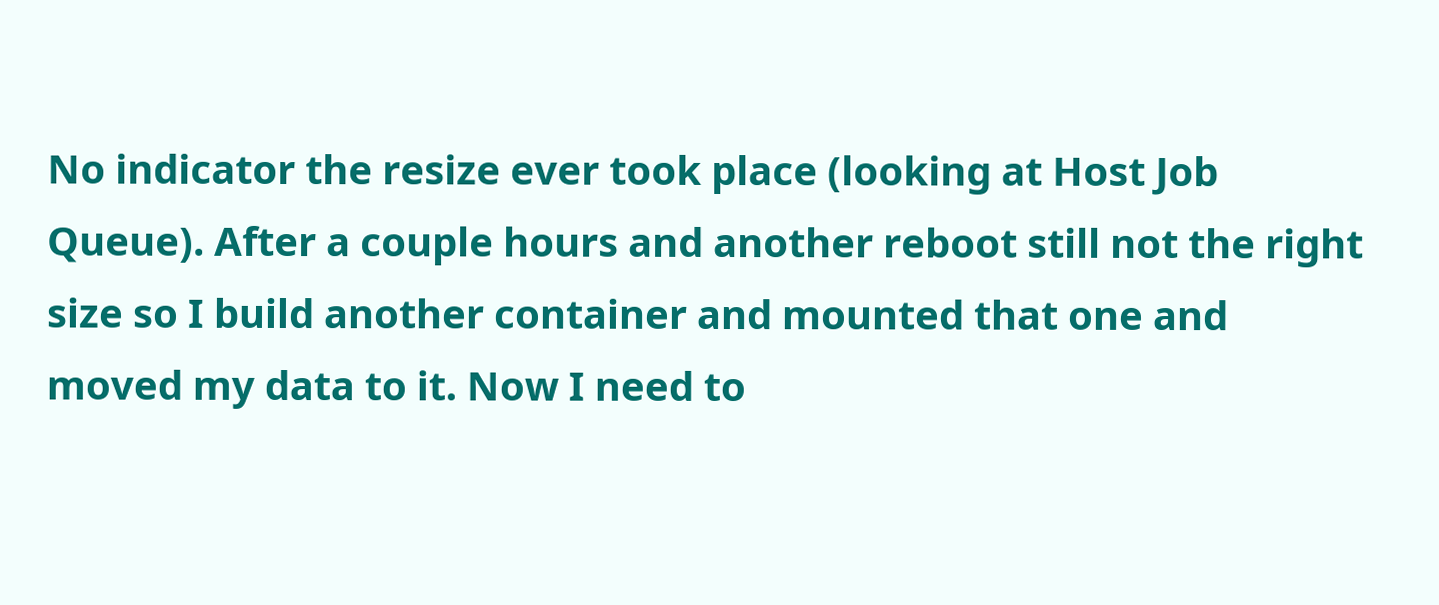No indicator the resize ever took place (looking at Host Job Queue). After a couple hours and another reboot still not the right size so I build another container and mounted that one and moved my data to it. Now I need to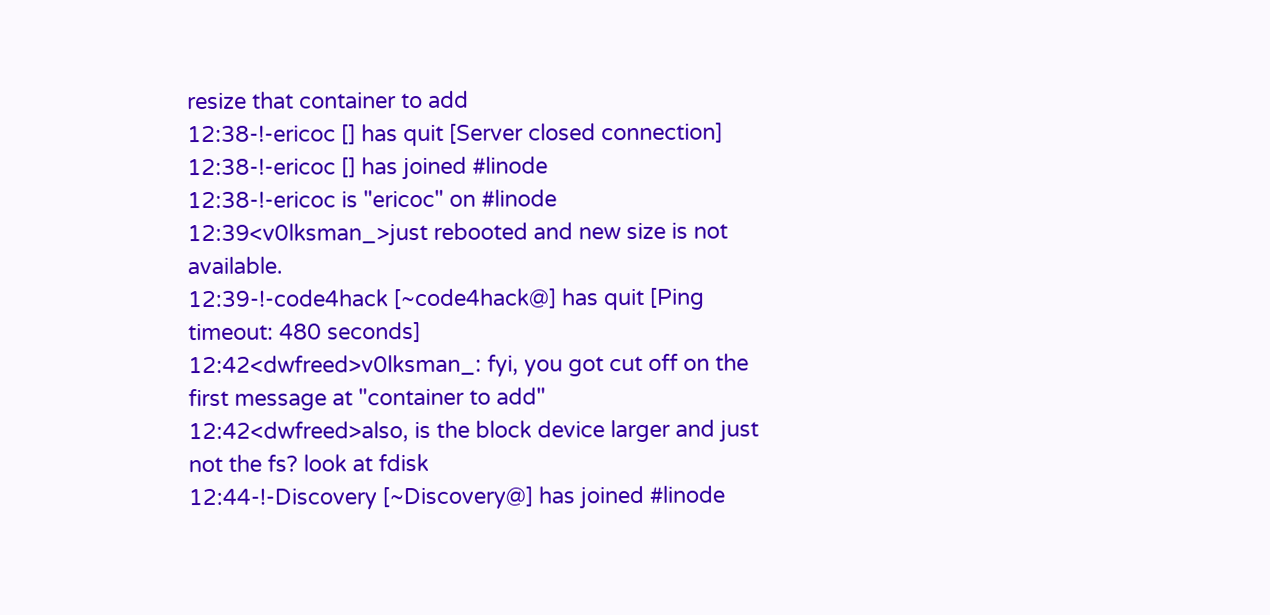resize that container to add
12:38-!-ericoc [] has quit [Server closed connection]
12:38-!-ericoc [] has joined #linode
12:38-!-ericoc is "ericoc" on #linode
12:39<v0lksman_>just rebooted and new size is not available.
12:39-!-code4hack [~code4hack@] has quit [Ping timeout: 480 seconds]
12:42<dwfreed>v0lksman_: fyi, you got cut off on the first message at "container to add"
12:42<dwfreed>also, is the block device larger and just not the fs? look at fdisk
12:44-!-Discovery [~Discovery@] has joined #linode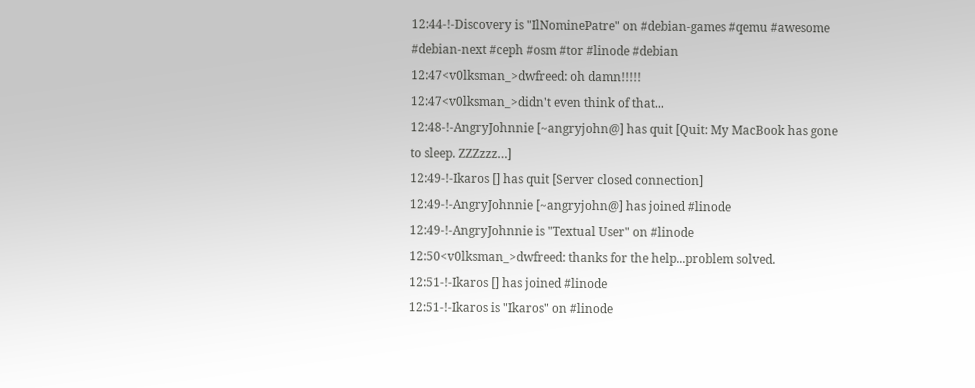12:44-!-Discovery is "IlNominePatre" on #debian-games #qemu #awesome #debian-next #ceph #osm #tor #linode #debian
12:47<v0lksman_>dwfreed: oh damn!!!!!
12:47<v0lksman_>didn't even think of that...
12:48-!-AngryJohnnie [~angryjohn@] has quit [Quit: My MacBook has gone to sleep. ZZZzzz…]
12:49-!-Ikaros [] has quit [Server closed connection]
12:49-!-AngryJohnnie [~angryjohn@] has joined #linode
12:49-!-AngryJohnnie is "Textual User" on #linode
12:50<v0lksman_>dwfreed: thanks for the help...problem solved.
12:51-!-Ikaros [] has joined #linode
12:51-!-Ikaros is "Ikaros" on #linode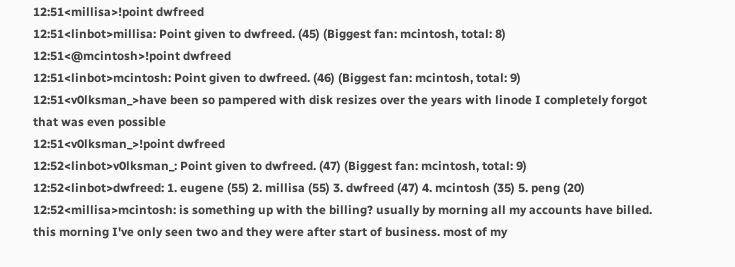12:51<millisa>!point dwfreed
12:51<linbot>millisa: Point given to dwfreed. (45) (Biggest fan: mcintosh, total: 8)
12:51<@mcintosh>!point dwfreed
12:51<linbot>mcintosh: Point given to dwfreed. (46) (Biggest fan: mcintosh, total: 9)
12:51<v0lksman_>have been so pampered with disk resizes over the years with linode I completely forgot that was even possible
12:51<v0lksman_>!point dwfreed
12:52<linbot>v0lksman_: Point given to dwfreed. (47) (Biggest fan: mcintosh, total: 9)
12:52<linbot>dwfreed: 1. eugene (55) 2. millisa (55) 3. dwfreed (47) 4. mcintosh (35) 5. peng (20)
12:52<millisa>mcintosh: is something up with the billing? usually by morning all my accounts have billed. this morning I've only seen two and they were after start of business. most of my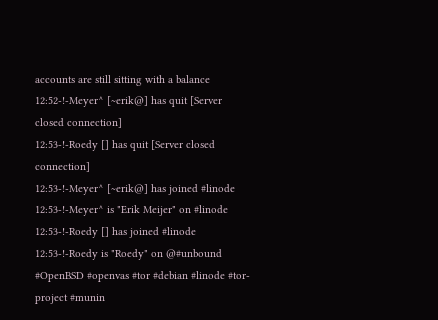accounts are still sitting with a balance
12:52-!-Meyer^ [~erik@] has quit [Server closed connection]
12:53-!-Roedy [] has quit [Server closed connection]
12:53-!-Meyer^ [~erik@] has joined #linode
12:53-!-Meyer^ is "Erik Meijer" on #linode
12:53-!-Roedy [] has joined #linode
12:53-!-Roedy is "Roedy" on @#unbound #OpenBSD #openvas #tor #debian #linode #tor-project #munin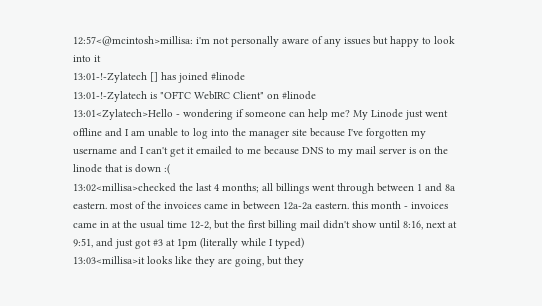12:57<@mcintosh>millisa: i'm not personally aware of any issues but happy to look into it
13:01-!-Zylatech [] has joined #linode
13:01-!-Zylatech is "OFTC WebIRC Client" on #linode
13:01<Zylatech>Hello - wondering if someone can help me? My Linode just went offline and I am unable to log into the manager site because I've forgotten my username and I can't get it emailed to me because DNS to my mail server is on the linode that is down :(
13:02<millisa>checked the last 4 months; all billings went through between 1 and 8a eastern. most of the invoices came in between 12a-2a eastern. this month - invoices came in at the usual time 12-2, but the first billing mail didn't show until 8:16, next at 9:51, and just got #3 at 1pm (literally while I typed)
13:03<millisa>it looks like they are going, but they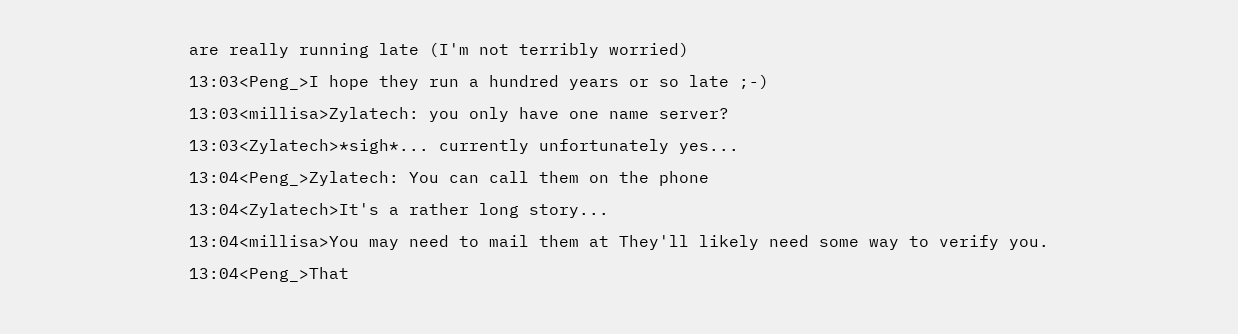are really running late (I'm not terribly worried)
13:03<Peng_>I hope they run a hundred years or so late ;-)
13:03<millisa>Zylatech: you only have one name server?
13:03<Zylatech>*sigh*... currently unfortunately yes...
13:04<Peng_>Zylatech: You can call them on the phone
13:04<Zylatech>It's a rather long story...
13:04<millisa>You may need to mail them at They'll likely need some way to verify you.
13:04<Peng_>That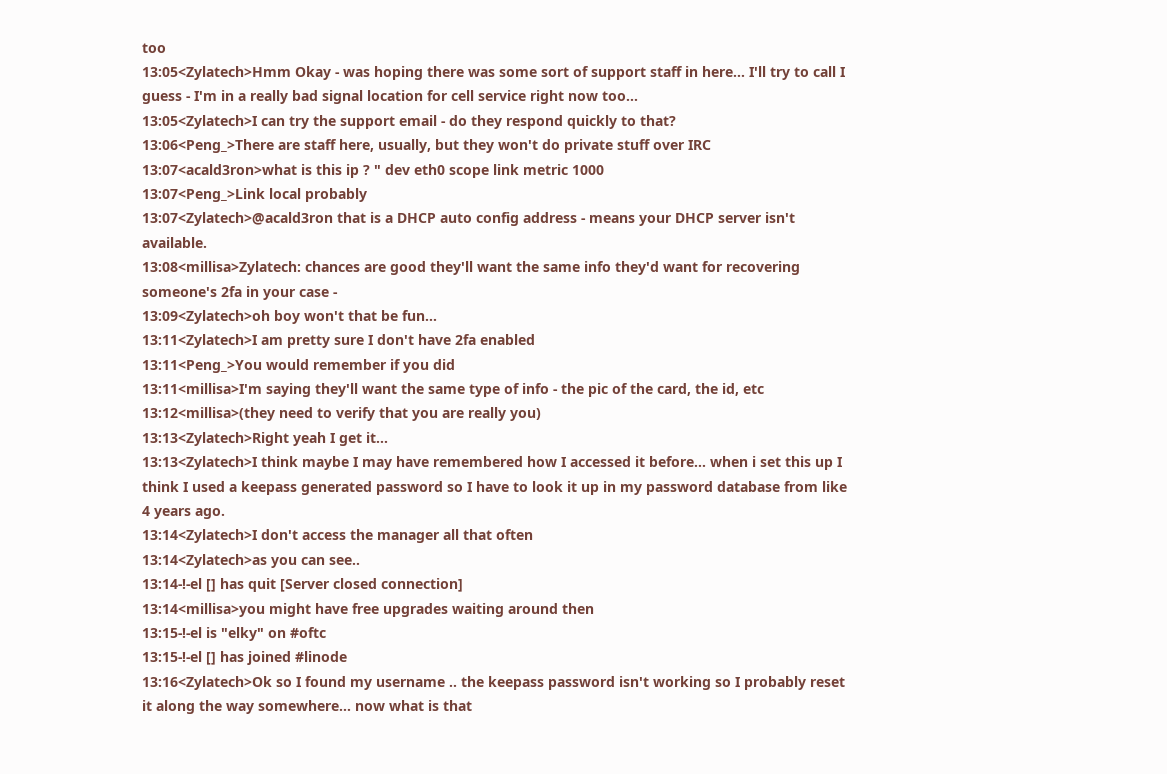too
13:05<Zylatech>Hmm Okay - was hoping there was some sort of support staff in here... I'll try to call I guess - I'm in a really bad signal location for cell service right now too...
13:05<Zylatech>I can try the support email - do they respond quickly to that?
13:06<Peng_>There are staff here, usually, but they won't do private stuff over IRC
13:07<acald3ron>what is this ip ? " dev eth0 scope link metric 1000
13:07<Peng_>Link local probably
13:07<Zylatech>@acald3ron that is a DHCP auto config address - means your DHCP server isn't available.
13:08<millisa>Zylatech: chances are good they'll want the same info they'd want for recovering someone's 2fa in your case -
13:09<Zylatech>oh boy won't that be fun...
13:11<Zylatech>I am pretty sure I don't have 2fa enabled
13:11<Peng_>You would remember if you did
13:11<millisa>I'm saying they'll want the same type of info - the pic of the card, the id, etc
13:12<millisa>(they need to verify that you are really you)
13:13<Zylatech>Right yeah I get it...
13:13<Zylatech>I think maybe I may have remembered how I accessed it before... when i set this up I think I used a keepass generated password so I have to look it up in my password database from like 4 years ago.
13:14<Zylatech>I don't access the manager all that often
13:14<Zylatech>as you can see..
13:14-!-el [] has quit [Server closed connection]
13:14<millisa>you might have free upgrades waiting around then
13:15-!-el is "elky" on #oftc
13:15-!-el [] has joined #linode
13:16<Zylatech>Ok so I found my username .. the keepass password isn't working so I probably reset it along the way somewhere... now what is that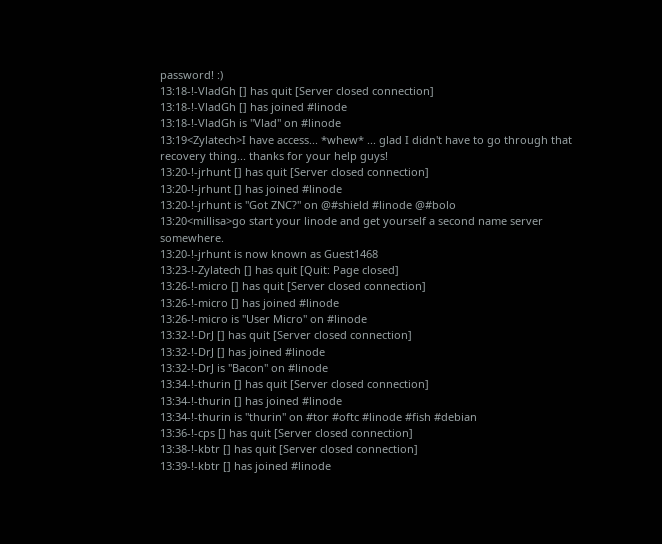password! :)
13:18-!-VladGh [] has quit [Server closed connection]
13:18-!-VladGh [] has joined #linode
13:18-!-VladGh is "Vlad" on #linode
13:19<Zylatech>I have access... *whew* ... glad I didn't have to go through that recovery thing... thanks for your help guys!
13:20-!-jrhunt [] has quit [Server closed connection]
13:20-!-jrhunt [] has joined #linode
13:20-!-jrhunt is "Got ZNC?" on @#shield #linode @#bolo
13:20<millisa>go start your linode and get yourself a second name server somewhere.
13:20-!-jrhunt is now known as Guest1468
13:23-!-Zylatech [] has quit [Quit: Page closed]
13:26-!-micro [] has quit [Server closed connection]
13:26-!-micro [] has joined #linode
13:26-!-micro is "User Micro" on #linode
13:32-!-DrJ [] has quit [Server closed connection]
13:32-!-DrJ [] has joined #linode
13:32-!-DrJ is "Bacon" on #linode
13:34-!-thurin [] has quit [Server closed connection]
13:34-!-thurin [] has joined #linode
13:34-!-thurin is "thurin" on #tor #oftc #linode #fish #debian
13:36-!-cps [] has quit [Server closed connection]
13:38-!-kbtr [] has quit [Server closed connection]
13:39-!-kbtr [] has joined #linode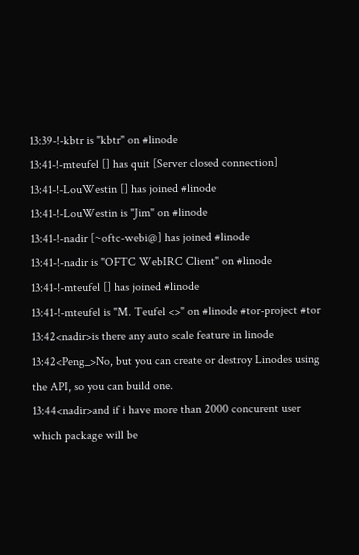13:39-!-kbtr is "kbtr" on #linode
13:41-!-mteufel [] has quit [Server closed connection]
13:41-!-LouWestin [] has joined #linode
13:41-!-LouWestin is "Jim" on #linode
13:41-!-nadir [~oftc-webi@] has joined #linode
13:41-!-nadir is "OFTC WebIRC Client" on #linode
13:41-!-mteufel [] has joined #linode
13:41-!-mteufel is "M. Teufel <>" on #linode #tor-project #tor
13:42<nadir>is there any auto scale feature in linode
13:42<Peng_>No, but you can create or destroy Linodes using the API, so you can build one.
13:44<nadir>and if i have more than 2000 concurent user which package will be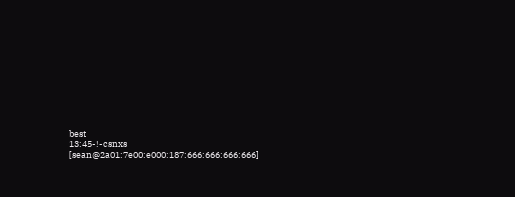best
13:45-!-csnxs [sean@2a01:7e00:e000:187:666:666:666:666]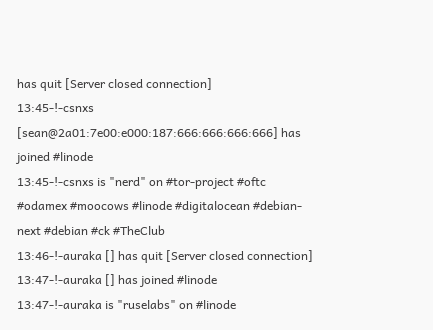has quit [Server closed connection]
13:45-!-csnxs [sean@2a01:7e00:e000:187:666:666:666:666] has joined #linode
13:45-!-csnxs is "nerd" on #tor-project #oftc #odamex #moocows #linode #digitalocean #debian-next #debian #ck #TheClub
13:46-!-auraka [] has quit [Server closed connection]
13:47-!-auraka [] has joined #linode
13:47-!-auraka is "ruselabs" on #linode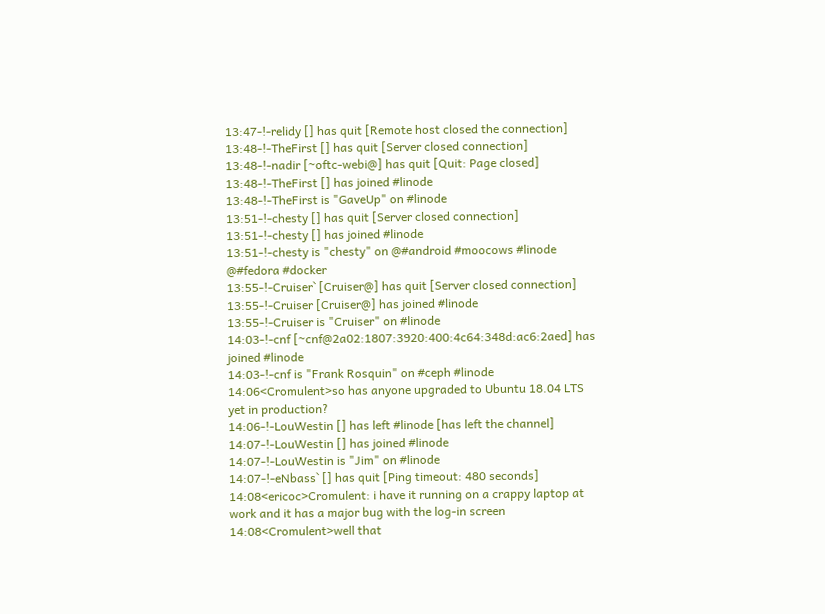13:47-!-relidy [] has quit [Remote host closed the connection]
13:48-!-TheFirst [] has quit [Server closed connection]
13:48-!-nadir [~oftc-webi@] has quit [Quit: Page closed]
13:48-!-TheFirst [] has joined #linode
13:48-!-TheFirst is "GaveUp" on #linode
13:51-!-chesty [] has quit [Server closed connection]
13:51-!-chesty [] has joined #linode
13:51-!-chesty is "chesty" on @#android #moocows #linode @#fedora #docker
13:55-!-Cruiser` [Cruiser@] has quit [Server closed connection]
13:55-!-Cruiser [Cruiser@] has joined #linode
13:55-!-Cruiser is "Cruiser" on #linode
14:03-!-cnf [~cnf@2a02:1807:3920:400:4c64:348d:ac6:2aed] has joined #linode
14:03-!-cnf is "Frank Rosquin" on #ceph #linode
14:06<Cromulent>so has anyone upgraded to Ubuntu 18.04 LTS yet in production?
14:06-!-LouWestin [] has left #linode [has left the channel]
14:07-!-LouWestin [] has joined #linode
14:07-!-LouWestin is "Jim" on #linode
14:07-!-eNbass` [] has quit [Ping timeout: 480 seconds]
14:08<ericoc>Cromulent: i have it running on a crappy laptop at work and it has a major bug with the log-in screen
14:08<Cromulent>well that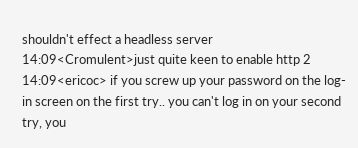shouldn't effect a headless server
14:09<Cromulent>just quite keen to enable http 2
14:09<ericoc> if you screw up your password on the log-in screen on the first try.. you can't log in on your second try, you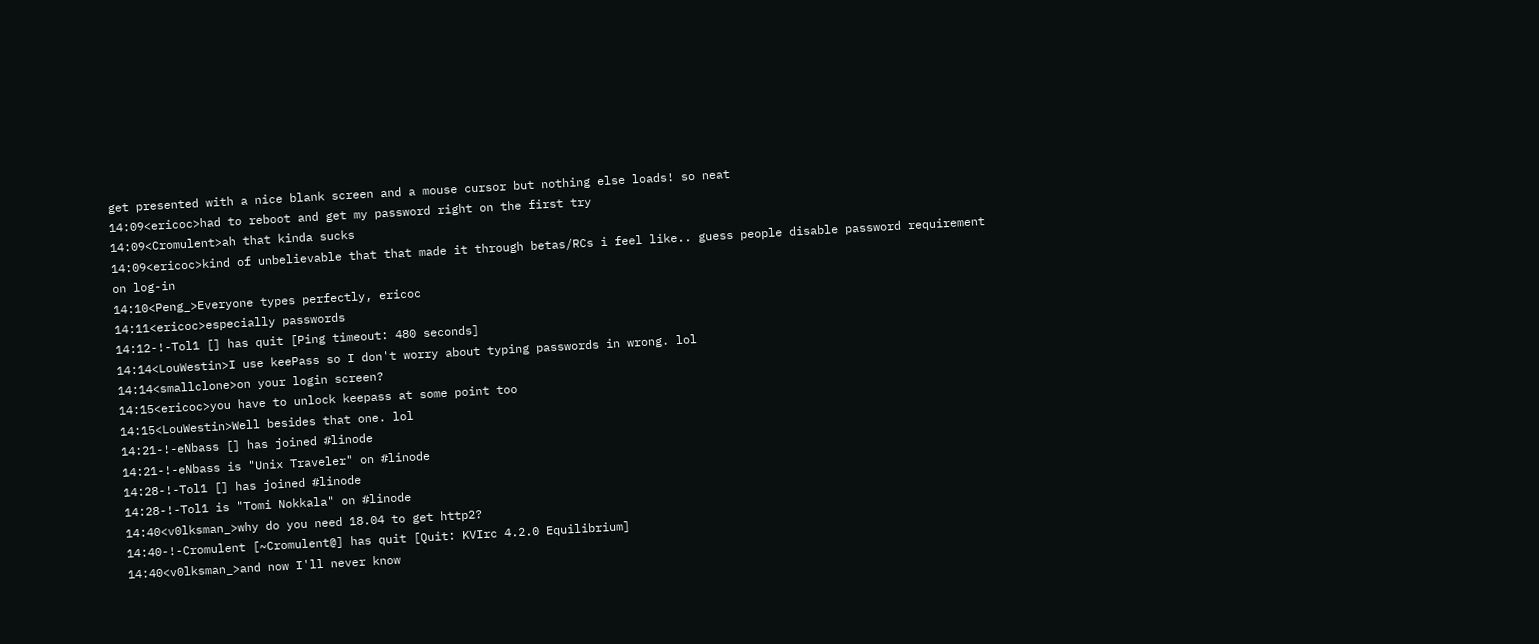get presented with a nice blank screen and a mouse cursor but nothing else loads! so neat
14:09<ericoc>had to reboot and get my password right on the first try
14:09<Cromulent>ah that kinda sucks
14:09<ericoc>kind of unbelievable that that made it through betas/RCs i feel like.. guess people disable password requirement on log-in
14:10<Peng_>Everyone types perfectly, ericoc
14:11<ericoc>especially passwords
14:12-!-Tol1 [] has quit [Ping timeout: 480 seconds]
14:14<LouWestin>I use keePass so I don't worry about typing passwords in wrong. lol
14:14<smallclone>on your login screen?
14:15<ericoc>you have to unlock keepass at some point too
14:15<LouWestin>Well besides that one. lol
14:21-!-eNbass [] has joined #linode
14:21-!-eNbass is "Unix Traveler" on #linode
14:28-!-Tol1 [] has joined #linode
14:28-!-Tol1 is "Tomi Nokkala" on #linode
14:40<v0lksman_>why do you need 18.04 to get http2?
14:40-!-Cromulent [~Cromulent@] has quit [Quit: KVIrc 4.2.0 Equilibrium]
14:40<v0lksman_>and now I'll never know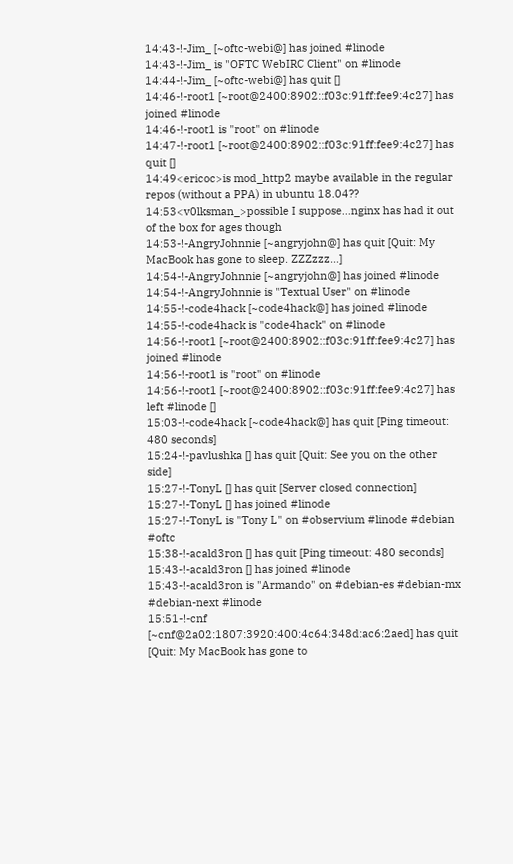14:43-!-Jim_ [~oftc-webi@] has joined #linode
14:43-!-Jim_ is "OFTC WebIRC Client" on #linode
14:44-!-Jim_ [~oftc-webi@] has quit []
14:46-!-root1 [~root@2400:8902::f03c:91ff:fee9:4c27] has joined #linode
14:46-!-root1 is "root" on #linode
14:47-!-root1 [~root@2400:8902::f03c:91ff:fee9:4c27] has quit []
14:49<ericoc>is mod_http2 maybe available in the regular repos (without a PPA) in ubuntu 18.04??
14:53<v0lksman_>possible I suppose...nginx has had it out of the box for ages though
14:53-!-AngryJohnnie [~angryjohn@] has quit [Quit: My MacBook has gone to sleep. ZZZzzz…]
14:54-!-AngryJohnnie [~angryjohn@] has joined #linode
14:54-!-AngryJohnnie is "Textual User" on #linode
14:55-!-code4hack [~code4hack@] has joined #linode
14:55-!-code4hack is "code4hack" on #linode
14:56-!-root1 [~root@2400:8902::f03c:91ff:fee9:4c27] has joined #linode
14:56-!-root1 is "root" on #linode
14:56-!-root1 [~root@2400:8902::f03c:91ff:fee9:4c27] has left #linode []
15:03-!-code4hack [~code4hack@] has quit [Ping timeout: 480 seconds]
15:24-!-pavlushka [] has quit [Quit: See you on the other side]
15:27-!-TonyL [] has quit [Server closed connection]
15:27-!-TonyL [] has joined #linode
15:27-!-TonyL is "Tony L" on #observium #linode #debian #oftc
15:38-!-acald3ron [] has quit [Ping timeout: 480 seconds]
15:43-!-acald3ron [] has joined #linode
15:43-!-acald3ron is "Armando" on #debian-es #debian-mx #debian-next #linode
15:51-!-cnf [~cnf@2a02:1807:3920:400:4c64:348d:ac6:2aed] has quit [Quit: My MacBook has gone to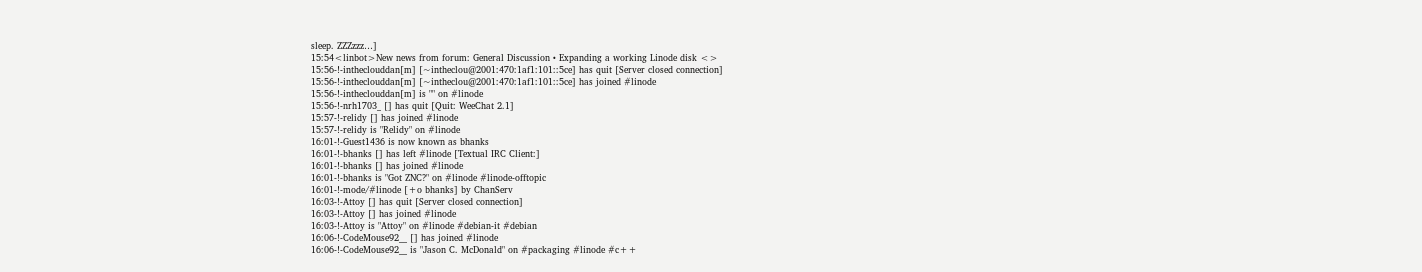sleep. ZZZzzz…]
15:54<linbot>New news from forum: General Discussion • Expanding a working Linode disk <>
15:56-!-intheclouddan[m] [~intheclou@2001:470:1af1:101::5ce] has quit [Server closed connection]
15:56-!-intheclouddan[m] [~intheclou@2001:470:1af1:101::5ce] has joined #linode
15:56-!-intheclouddan[m] is "" on #linode
15:56-!-nrh1703_ [] has quit [Quit: WeeChat 2.1]
15:57-!-relidy [] has joined #linode
15:57-!-relidy is "Relidy" on #linode
16:01-!-Guest1436 is now known as bhanks
16:01-!-bhanks [] has left #linode [Textual IRC Client:]
16:01-!-bhanks [] has joined #linode
16:01-!-bhanks is "Got ZNC?" on #linode #linode-offtopic
16:01-!-mode/#linode [+o bhanks] by ChanServ
16:03-!-Attoy [] has quit [Server closed connection]
16:03-!-Attoy [] has joined #linode
16:03-!-Attoy is "Attoy" on #linode #debian-it #debian
16:06-!-CodeMouse92__ [] has joined #linode
16:06-!-CodeMouse92__ is "Jason C. McDonald" on #packaging #linode #c++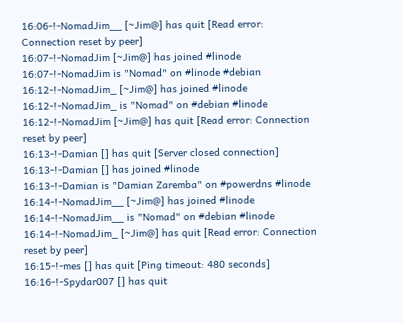16:06-!-NomadJim__ [~Jim@] has quit [Read error: Connection reset by peer]
16:07-!-NomadJim [~Jim@] has joined #linode
16:07-!-NomadJim is "Nomad" on #linode #debian
16:12-!-NomadJim_ [~Jim@] has joined #linode
16:12-!-NomadJim_ is "Nomad" on #debian #linode
16:12-!-NomadJim [~Jim@] has quit [Read error: Connection reset by peer]
16:13-!-Damian [] has quit [Server closed connection]
16:13-!-Damian [] has joined #linode
16:13-!-Damian is "Damian Zaremba" on #powerdns #linode
16:14-!-NomadJim__ [~Jim@] has joined #linode
16:14-!-NomadJim__ is "Nomad" on #debian #linode
16:14-!-NomadJim_ [~Jim@] has quit [Read error: Connection reset by peer]
16:15-!-mes [] has quit [Ping timeout: 480 seconds]
16:16-!-Spydar007 [] has quit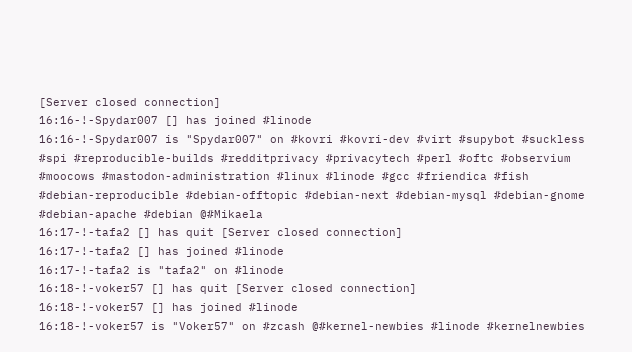[Server closed connection]
16:16-!-Spydar007 [] has joined #linode
16:16-!-Spydar007 is "Spydar007" on #kovri #kovri-dev #virt #supybot #suckless #spi #reproducible-builds #redditprivacy #privacytech #perl #oftc #observium #moocows #mastodon-administration #linux #linode #gcc #friendica #fish #debian-reproducible #debian-offtopic #debian-next #debian-mysql #debian-gnome #debian-apache #debian @#Mikaela
16:17-!-tafa2 [] has quit [Server closed connection]
16:17-!-tafa2 [] has joined #linode
16:17-!-tafa2 is "tafa2" on #linode
16:18-!-voker57 [] has quit [Server closed connection]
16:18-!-voker57 [] has joined #linode
16:18-!-voker57 is "Voker57" on #zcash @#kernel-newbies #linode #kernelnewbies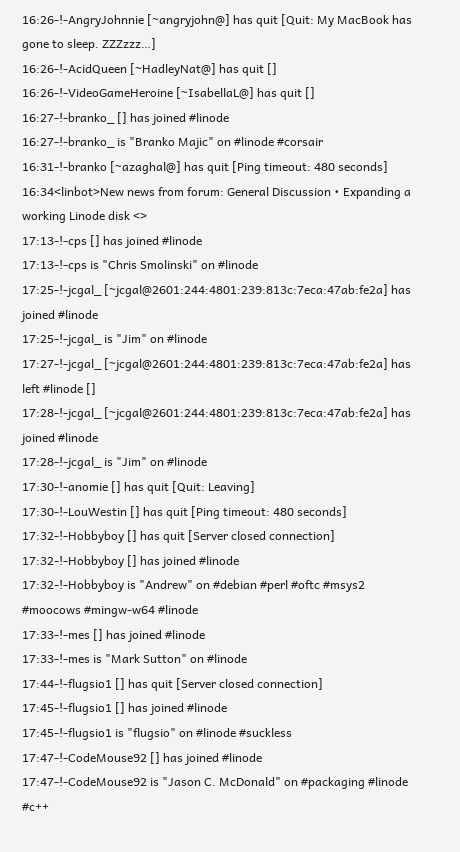16:26-!-AngryJohnnie [~angryjohn@] has quit [Quit: My MacBook has gone to sleep. ZZZzzz…]
16:26-!-AcidQueen [~HadleyNat@] has quit []
16:26-!-VideoGameHeroine [~IsabellaL@] has quit []
16:27-!-branko_ [] has joined #linode
16:27-!-branko_ is "Branko Majic" on #linode #corsair
16:31-!-branko [~azaghal@] has quit [Ping timeout: 480 seconds]
16:34<linbot>New news from forum: General Discussion • Expanding a working Linode disk <>
17:13-!-cps [] has joined #linode
17:13-!-cps is "Chris Smolinski" on #linode
17:25-!-jcgal_ [~jcgal@2601:244:4801:239:813c:7eca:47ab:fe2a] has joined #linode
17:25-!-jcgal_ is "Jim" on #linode
17:27-!-jcgal_ [~jcgal@2601:244:4801:239:813c:7eca:47ab:fe2a] has left #linode []
17:28-!-jcgal_ [~jcgal@2601:244:4801:239:813c:7eca:47ab:fe2a] has joined #linode
17:28-!-jcgal_ is "Jim" on #linode
17:30-!-anomie [] has quit [Quit: Leaving]
17:30-!-LouWestin [] has quit [Ping timeout: 480 seconds]
17:32-!-Hobbyboy [] has quit [Server closed connection]
17:32-!-Hobbyboy [] has joined #linode
17:32-!-Hobbyboy is "Andrew" on #debian #perl #oftc #msys2 #moocows #mingw-w64 #linode
17:33-!-mes [] has joined #linode
17:33-!-mes is "Mark Sutton" on #linode
17:44-!-flugsio1 [] has quit [Server closed connection]
17:45-!-flugsio1 [] has joined #linode
17:45-!-flugsio1 is "flugsio" on #linode #suckless
17:47-!-CodeMouse92 [] has joined #linode
17:47-!-CodeMouse92 is "Jason C. McDonald" on #packaging #linode #c++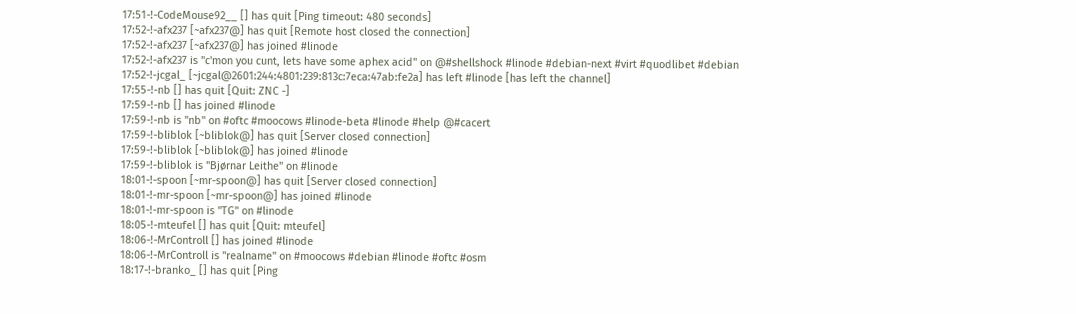17:51-!-CodeMouse92__ [] has quit [Ping timeout: 480 seconds]
17:52-!-afx237 [~afx237@] has quit [Remote host closed the connection]
17:52-!-afx237 [~afx237@] has joined #linode
17:52-!-afx237 is "c'mon you cunt, lets have some aphex acid" on @#shellshock #linode #debian-next #virt #quodlibet #debian
17:52-!-jcgal_ [~jcgal@2601:244:4801:239:813c:7eca:47ab:fe2a] has left #linode [has left the channel]
17:55-!-nb [] has quit [Quit: ZNC -]
17:59-!-nb [] has joined #linode
17:59-!-nb is "nb" on #oftc #moocows #linode-beta #linode #help @#cacert
17:59-!-bliblok [~bliblok@] has quit [Server closed connection]
17:59-!-bliblok [~bliblok@] has joined #linode
17:59-!-bliblok is "Bjørnar Leithe" on #linode
18:01-!-spoon [~mr-spoon@] has quit [Server closed connection]
18:01-!-mr-spoon [~mr-spoon@] has joined #linode
18:01-!-mr-spoon is "TG" on #linode
18:05-!-mteufel [] has quit [Quit: mteufel]
18:06-!-MrControll [] has joined #linode
18:06-!-MrControll is "realname" on #moocows #debian #linode #oftc #osm
18:17-!-branko_ [] has quit [Ping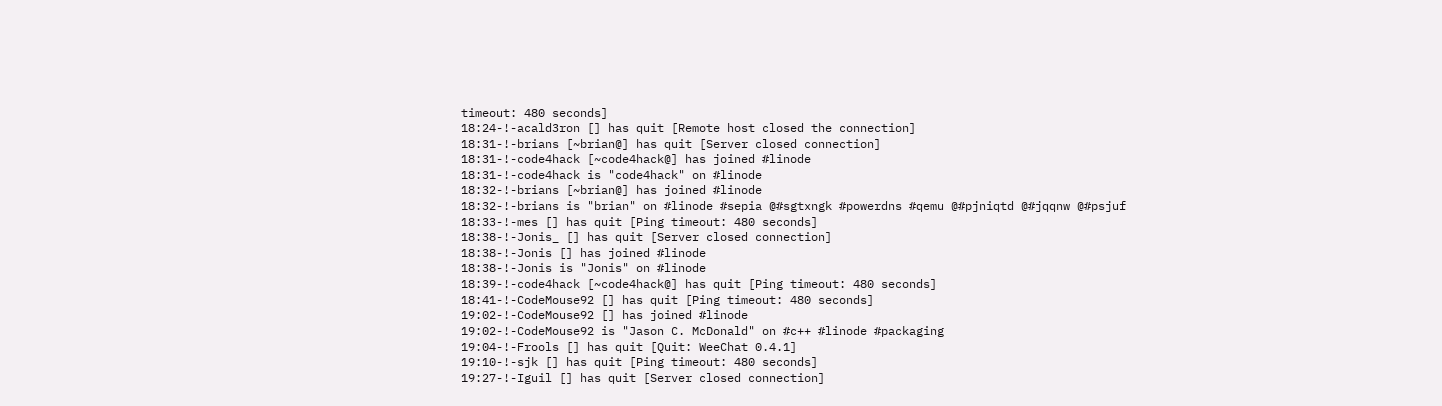timeout: 480 seconds]
18:24-!-acald3ron [] has quit [Remote host closed the connection]
18:31-!-brians [~brian@] has quit [Server closed connection]
18:31-!-code4hack [~code4hack@] has joined #linode
18:31-!-code4hack is "code4hack" on #linode
18:32-!-brians [~brian@] has joined #linode
18:32-!-brians is "brian" on #linode #sepia @#sgtxngk #powerdns #qemu @#pjniqtd @#jqqnw @#psjuf
18:33-!-mes [] has quit [Ping timeout: 480 seconds]
18:38-!-Jonis_ [] has quit [Server closed connection]
18:38-!-Jonis [] has joined #linode
18:38-!-Jonis is "Jonis" on #linode
18:39-!-code4hack [~code4hack@] has quit [Ping timeout: 480 seconds]
18:41-!-CodeMouse92 [] has quit [Ping timeout: 480 seconds]
19:02-!-CodeMouse92 [] has joined #linode
19:02-!-CodeMouse92 is "Jason C. McDonald" on #c++ #linode #packaging
19:04-!-Frools [] has quit [Quit: WeeChat 0.4.1]
19:10-!-sjk [] has quit [Ping timeout: 480 seconds]
19:27-!-Iguil [] has quit [Server closed connection]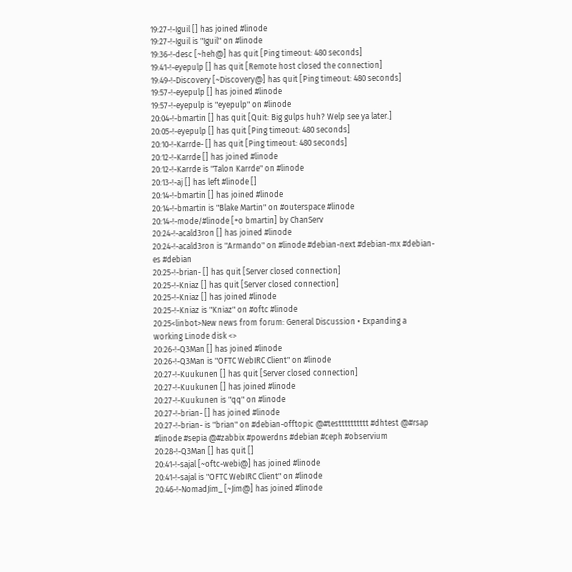19:27-!-Iguil [] has joined #linode
19:27-!-Iguil is "Iguil" on #linode
19:36-!-desc [~heh@] has quit [Ping timeout: 480 seconds]
19:41-!-eyepulp [] has quit [Remote host closed the connection]
19:49-!-Discovery [~Discovery@] has quit [Ping timeout: 480 seconds]
19:57-!-eyepulp [] has joined #linode
19:57-!-eyepulp is "eyepulp" on #linode
20:04-!-bmartin [] has quit [Quit: Big gulps huh? Welp see ya later.]
20:05-!-eyepulp [] has quit [Ping timeout: 480 seconds]
20:10-!-Karrde- [] has quit [Ping timeout: 480 seconds]
20:12-!-Karrde [] has joined #linode
20:12-!-Karrde is "Talon Karrde" on #linode
20:13-!-aj [] has left #linode []
20:14-!-bmartin [] has joined #linode
20:14-!-bmartin is "Blake Martin" on #outerspace #linode
20:14-!-mode/#linode [+o bmartin] by ChanServ
20:24-!-acald3ron [] has joined #linode
20:24-!-acald3ron is "Armando" on #linode #debian-next #debian-mx #debian-es #debian
20:25-!-brian- [] has quit [Server closed connection]
20:25-!-Kniaz [] has quit [Server closed connection]
20:25-!-Kniaz [] has joined #linode
20:25-!-Kniaz is "Kniaz" on #oftc #linode
20:25<linbot>New news from forum: General Discussion • Expanding a working Linode disk <>
20:26-!-Q3Man [] has joined #linode
20:26-!-Q3Man is "OFTC WebIRC Client" on #linode
20:27-!-Kuukunen [] has quit [Server closed connection]
20:27-!-Kuukunen [] has joined #linode
20:27-!-Kuukunen is "qq" on #linode
20:27-!-brian- [] has joined #linode
20:27-!-brian- is "brian" on #debian-offtopic @#testttttttttt #dhtest @#rsap #linode #sepia @#zabbix #powerdns #debian #ceph #observium
20:28-!-Q3Man [] has quit []
20:41-!-sajal [~oftc-webi@] has joined #linode
20:41-!-sajal is "OFTC WebIRC Client" on #linode
20:46-!-NomadJim_ [~Jim@] has joined #linode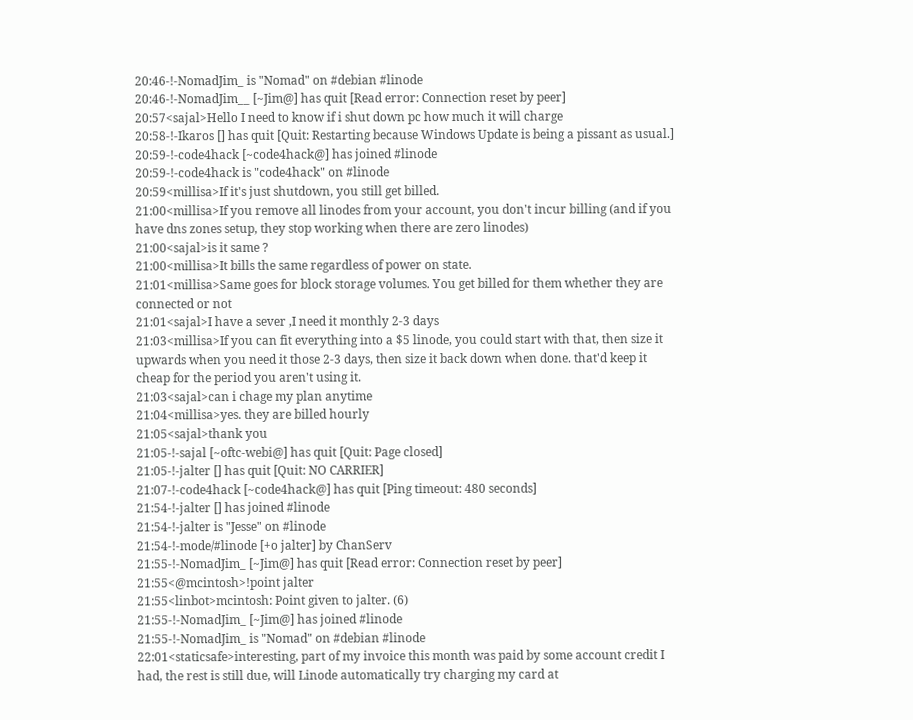20:46-!-NomadJim_ is "Nomad" on #debian #linode
20:46-!-NomadJim__ [~Jim@] has quit [Read error: Connection reset by peer]
20:57<sajal>Hello I need to know if i shut down pc how much it will charge
20:58-!-Ikaros [] has quit [Quit: Restarting because Windows Update is being a pissant as usual.]
20:59-!-code4hack [~code4hack@] has joined #linode
20:59-!-code4hack is "code4hack" on #linode
20:59<millisa>If it's just shutdown, you still get billed.
21:00<millisa>If you remove all linodes from your account, you don't incur billing (and if you have dns zones setup, they stop working when there are zero linodes)
21:00<sajal>is it same ?
21:00<millisa>It bills the same regardless of power on state.
21:01<millisa>Same goes for block storage volumes. You get billed for them whether they are connected or not
21:01<sajal>I have a sever ,I need it monthly 2-3 days
21:03<millisa>If you can fit everything into a $5 linode, you could start with that, then size it upwards when you need it those 2-3 days, then size it back down when done. that'd keep it cheap for the period you aren't using it.
21:03<sajal>can i chage my plan anytime
21:04<millisa>yes. they are billed hourly
21:05<sajal>thank you
21:05-!-sajal [~oftc-webi@] has quit [Quit: Page closed]
21:05-!-jalter [] has quit [Quit: NO CARRIER]
21:07-!-code4hack [~code4hack@] has quit [Ping timeout: 480 seconds]
21:54-!-jalter [] has joined #linode
21:54-!-jalter is "Jesse" on #linode
21:54-!-mode/#linode [+o jalter] by ChanServ
21:55-!-NomadJim_ [~Jim@] has quit [Read error: Connection reset by peer]
21:55<@mcintosh>!point jalter
21:55<linbot>mcintosh: Point given to jalter. (6)
21:55-!-NomadJim_ [~Jim@] has joined #linode
21:55-!-NomadJim_ is "Nomad" on #debian #linode
22:01<staticsafe>interesting, part of my invoice this month was paid by some account credit I had, the rest is still due, will Linode automatically try charging my card at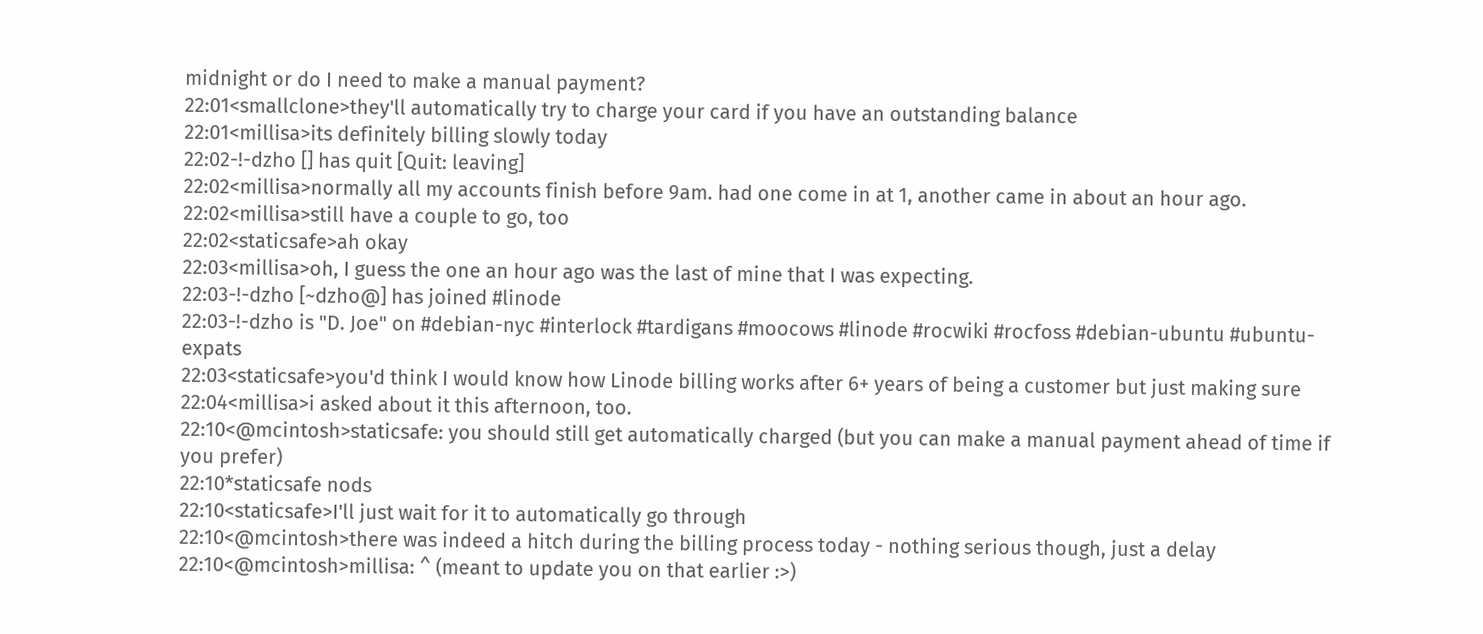midnight or do I need to make a manual payment?
22:01<smallclone>they'll automatically try to charge your card if you have an outstanding balance
22:01<millisa>its definitely billing slowly today
22:02-!-dzho [] has quit [Quit: leaving]
22:02<millisa>normally all my accounts finish before 9am. had one come in at 1, another came in about an hour ago.
22:02<millisa>still have a couple to go, too
22:02<staticsafe>ah okay
22:03<millisa>oh, I guess the one an hour ago was the last of mine that I was expecting.
22:03-!-dzho [~dzho@] has joined #linode
22:03-!-dzho is "D. Joe" on #debian-nyc #interlock #tardigans #moocows #linode #rocwiki #rocfoss #debian-ubuntu #ubuntu-expats
22:03<staticsafe>you'd think I would know how Linode billing works after 6+ years of being a customer but just making sure
22:04<millisa>i asked about it this afternoon, too.
22:10<@mcintosh>staticsafe: you should still get automatically charged (but you can make a manual payment ahead of time if you prefer)
22:10*staticsafe nods
22:10<staticsafe>I'll just wait for it to automatically go through
22:10<@mcintosh>there was indeed a hitch during the billing process today - nothing serious though, just a delay
22:10<@mcintosh>millisa: ^ (meant to update you on that earlier :>)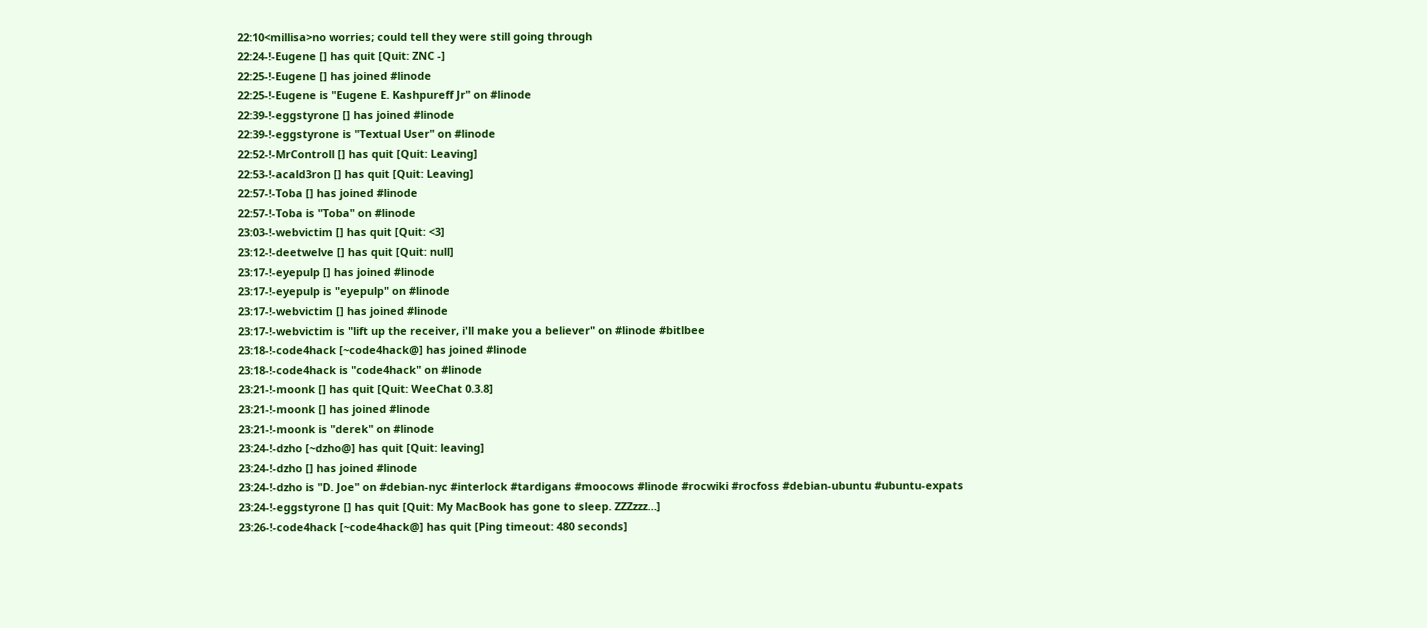22:10<millisa>no worries; could tell they were still going through
22:24-!-Eugene [] has quit [Quit: ZNC -]
22:25-!-Eugene [] has joined #linode
22:25-!-Eugene is "Eugene E. Kashpureff Jr" on #linode
22:39-!-eggstyrone [] has joined #linode
22:39-!-eggstyrone is "Textual User" on #linode
22:52-!-MrControll [] has quit [Quit: Leaving]
22:53-!-acald3ron [] has quit [Quit: Leaving]
22:57-!-Toba [] has joined #linode
22:57-!-Toba is "Toba" on #linode
23:03-!-webvictim [] has quit [Quit: <3]
23:12-!-deetwelve [] has quit [Quit: null]
23:17-!-eyepulp [] has joined #linode
23:17-!-eyepulp is "eyepulp" on #linode
23:17-!-webvictim [] has joined #linode
23:17-!-webvictim is "lift up the receiver, i'll make you a believer" on #linode #bitlbee
23:18-!-code4hack [~code4hack@] has joined #linode
23:18-!-code4hack is "code4hack" on #linode
23:21-!-moonk [] has quit [Quit: WeeChat 0.3.8]
23:21-!-moonk [] has joined #linode
23:21-!-moonk is "derek" on #linode
23:24-!-dzho [~dzho@] has quit [Quit: leaving]
23:24-!-dzho [] has joined #linode
23:24-!-dzho is "D. Joe" on #debian-nyc #interlock #tardigans #moocows #linode #rocwiki #rocfoss #debian-ubuntu #ubuntu-expats
23:24-!-eggstyrone [] has quit [Quit: My MacBook has gone to sleep. ZZZzzz…]
23:26-!-code4hack [~code4hack@] has quit [Ping timeout: 480 seconds]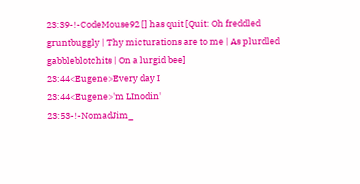23:39-!-CodeMouse92 [] has quit [Quit: Oh freddled gruntbuggly | Thy micturations are to me | As plurdled gabbleblotchits | On a lurgid bee]
23:44<Eugene>Every day I
23:44<Eugene>'m LInodin'
23:53-!-NomadJim_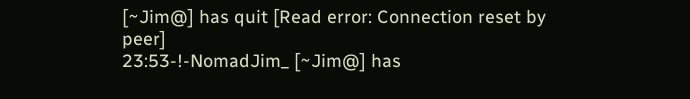[~Jim@] has quit [Read error: Connection reset by peer]
23:53-!-NomadJim_ [~Jim@] has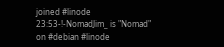joined #linode
23:53-!-NomadJim_ is "Nomad" on #debian #linode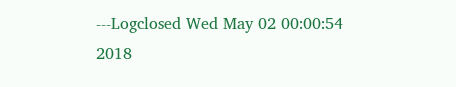---Logclosed Wed May 02 00:00:54 2018